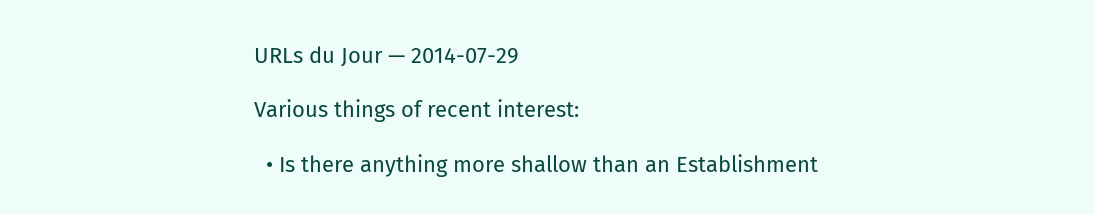URLs du Jour — 2014-07-29

Various things of recent interest:

  • Is there anything more shallow than an Establishment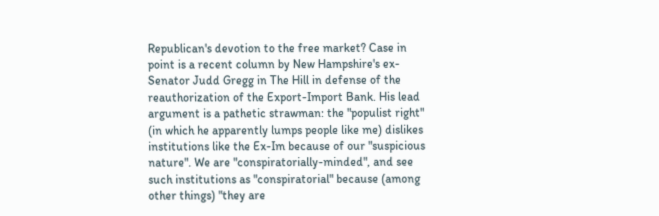Republican's devotion to the free market? Case in point is a recent column by New Hampshire's ex-Senator Judd Gregg in The Hill in defense of the reauthorization of the Export-Import Bank. His lead argument is a pathetic strawman: the "populist right" (in which he apparently lumps people like me) dislikes institutions like the Ex-Im because of our "suspicious nature". We are "conspiratorially-minded", and see such institutions as "conspiratorial" because (among other things) "they are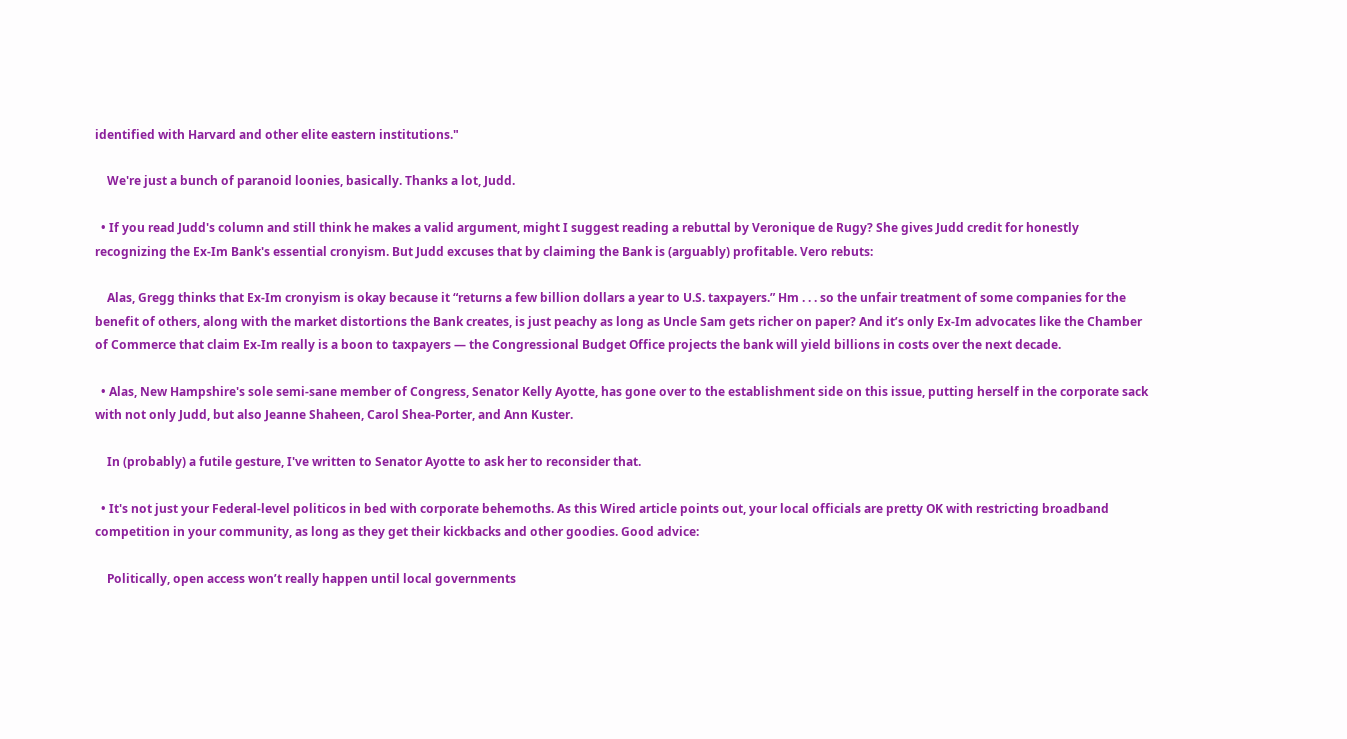identified with Harvard and other elite eastern institutions."

    We're just a bunch of paranoid loonies, basically. Thanks a lot, Judd.

  • If you read Judd's column and still think he makes a valid argument, might I suggest reading a rebuttal by Veronique de Rugy? She gives Judd credit for honestly recognizing the Ex-Im Bank's essential cronyism. But Judd excuses that by claiming the Bank is (arguably) profitable. Vero rebuts:

    Alas, Gregg thinks that Ex-Im cronyism is okay because it “returns a few billion dollars a year to U.S. taxpayers.” Hm . . . so the unfair treatment of some companies for the benefit of others, along with the market distortions the Bank creates, is just peachy as long as Uncle Sam gets richer on paper? And it’s only Ex-Im advocates like the Chamber of Commerce that claim Ex-Im really is a boon to taxpayers — the Congressional Budget Office projects the bank will yield billions in costs over the next decade.

  • Alas, New Hampshire's sole semi-sane member of Congress, Senator Kelly Ayotte, has gone over to the establishment side on this issue, putting herself in the corporate sack with not only Judd, but also Jeanne Shaheen, Carol Shea-Porter, and Ann Kuster.

    In (probably) a futile gesture, I've written to Senator Ayotte to ask her to reconsider that.

  • It's not just your Federal-level politicos in bed with corporate behemoths. As this Wired article points out, your local officials are pretty OK with restricting broadband competition in your community, as long as they get their kickbacks and other goodies. Good advice:

    Politically, open access won’t really happen until local governments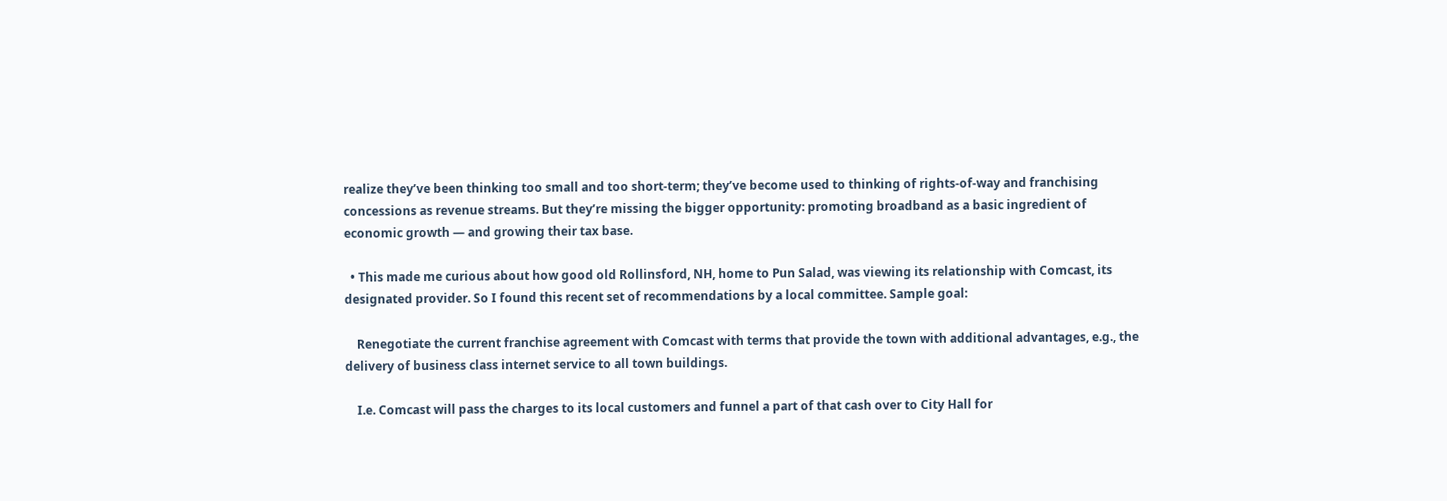realize they’ve been thinking too small and too short-term; they’ve become used to thinking of rights-of-way and franchising concessions as revenue streams. But they’re missing the bigger opportunity: promoting broadband as a basic ingredient of economic growth — and growing their tax base.

  • This made me curious about how good old Rollinsford, NH, home to Pun Salad, was viewing its relationship with Comcast, its designated provider. So I found this recent set of recommendations by a local committee. Sample goal:

    Renegotiate the current franchise agreement with Comcast with terms that provide the town with additional advantages, e.g., the delivery of business class internet service to all town buildings.

    I.e. Comcast will pass the charges to its local customers and funnel a part of that cash over to City Hall for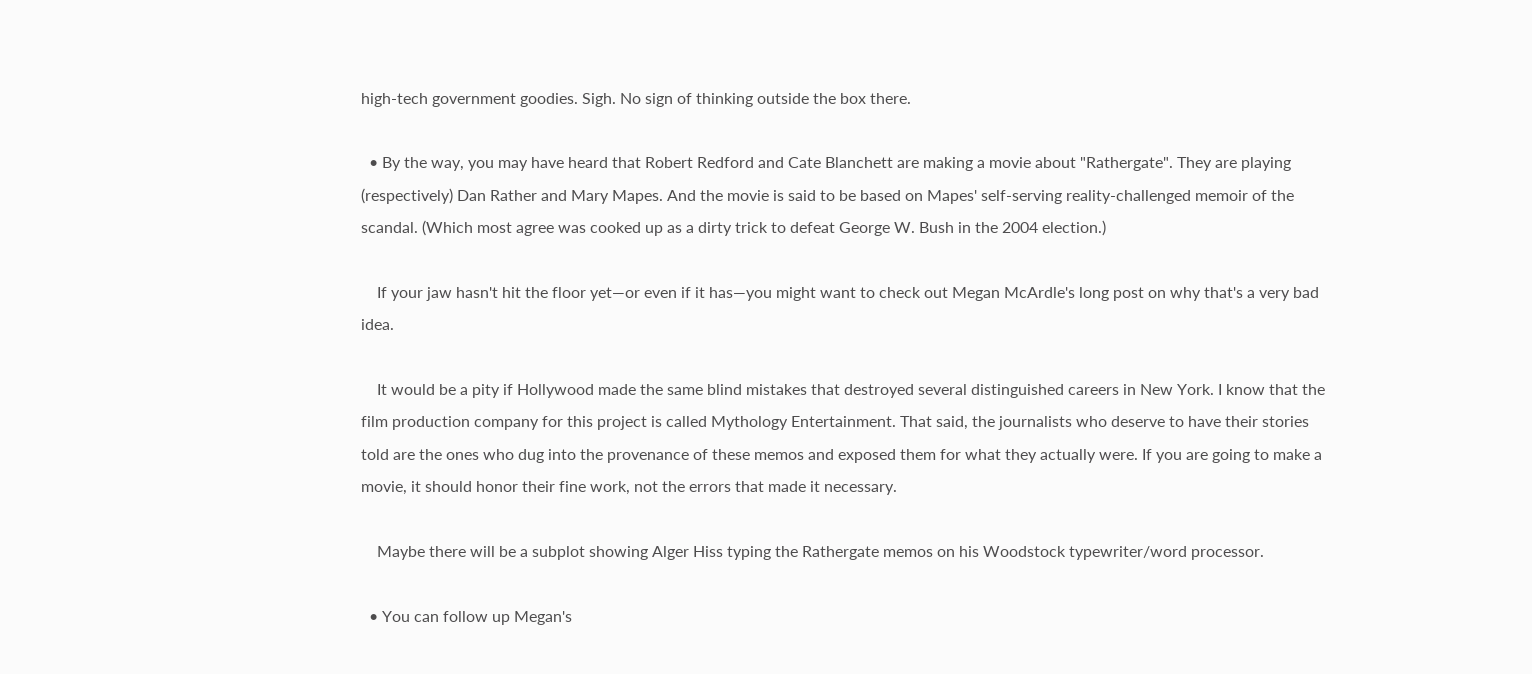high-tech government goodies. Sigh. No sign of thinking outside the box there.

  • By the way, you may have heard that Robert Redford and Cate Blanchett are making a movie about "Rathergate". They are playing (respectively) Dan Rather and Mary Mapes. And the movie is said to be based on Mapes' self-serving reality-challenged memoir of the scandal. (Which most agree was cooked up as a dirty trick to defeat George W. Bush in the 2004 election.)

    If your jaw hasn't hit the floor yet—or even if it has—you might want to check out Megan McArdle's long post on why that's a very bad idea.

    It would be a pity if Hollywood made the same blind mistakes that destroyed several distinguished careers in New York. I know that the film production company for this project is called Mythology Entertainment. That said, the journalists who deserve to have their stories told are the ones who dug into the provenance of these memos and exposed them for what they actually were. If you are going to make a movie, it should honor their fine work, not the errors that made it necessary.

    Maybe there will be a subplot showing Alger Hiss typing the Rathergate memos on his Woodstock typewriter/word processor.

  • You can follow up Megan's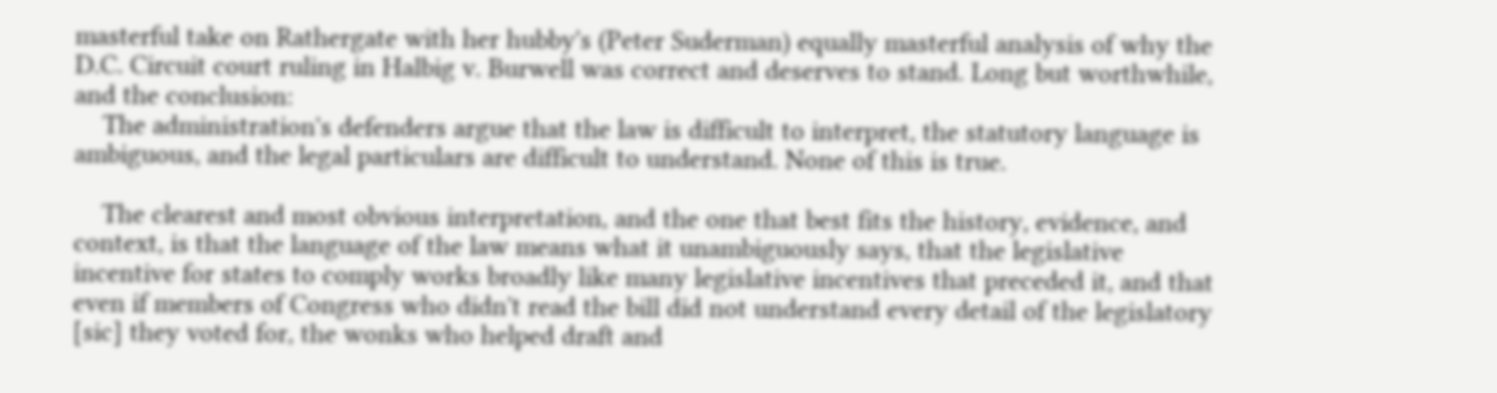masterful take on Rathergate with her hubby's (Peter Suderman) equally masterful analysis of why the D.C. Circuit court ruling in Halbig v. Burwell was correct and deserves to stand. Long but worthwhile, and the conclusion:
    The administration's defenders argue that the law is difficult to interpret, the statutory language is ambiguous, and the legal particulars are difficult to understand. None of this is true.

    The clearest and most obvious interpretation, and the one that best fits the history, evidence, and context, is that the language of the law means what it unambiguously says, that the legislative incentive for states to comply works broadly like many legislative incentives that preceded it, and that even if members of Congress who didn't read the bill did not understand every detail of the legislatory [sic] they voted for, the wonks who helped draft and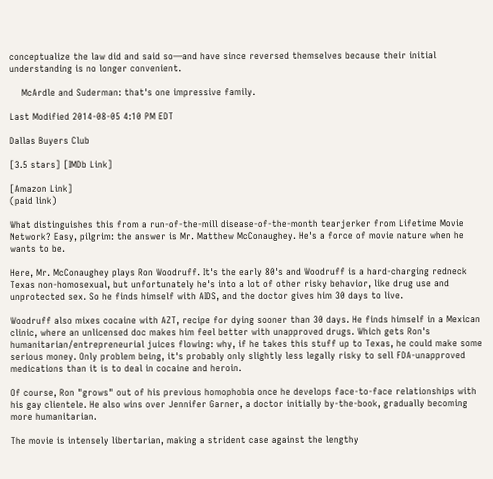conceptualize the law did and said so—and have since reversed themselves because their initial understanding is no longer convenient.

    McArdle and Suderman: that's one impressive family.

Last Modified 2014-08-05 4:10 PM EDT

Dallas Buyers Club

[3.5 stars] [IMDb Link]

[Amazon Link]
(paid link)

What distinguishes this from a run-of-the-mill disease-of-the-month tearjerker from Lifetime Movie Network? Easy, pilgrim: the answer is Mr. Matthew McConaughey. He's a force of movie nature when he wants to be.

Here, Mr. McConaughey plays Ron Woodruff. It's the early 80's and Woodruff is a hard-charging redneck Texas non-homosexual, but unfortunately he's into a lot of other risky behavior, like drug use and unprotected sex. So he finds himself with AIDS, and the doctor gives him 30 days to live.

Woodruff also mixes cocaine with AZT, recipe for dying sooner than 30 days. He finds himself in a Mexican clinic, where an unlicensed doc makes him feel better with unapproved drugs. Which gets Ron's humanitarian/entrepreneurial juices flowing: why, if he takes this stuff up to Texas, he could make some serious money. Only problem being, it's probably only slightly less legally risky to sell FDA-unapproved medications than it is to deal in cocaine and heroin.

Of course, Ron "grows" out of his previous homophobia once he develops face-to-face relationships with his gay clientele. He also wins over Jennifer Garner, a doctor initially by-the-book, gradually becoming more humanitarian.

The movie is intensely libertarian, making a strident case against the lengthy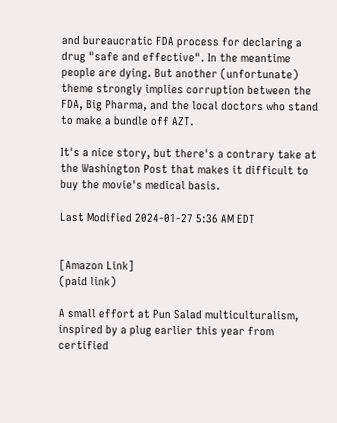and bureaucratic FDA process for declaring a drug "safe and effective". In the meantime people are dying. But another (unfortunate) theme strongly implies corruption between the FDA, Big Pharma, and the local doctors who stand to make a bundle off AZT.

It's a nice story, but there's a contrary take at the Washington Post that makes it difficult to buy the movie's medical basis.

Last Modified 2024-01-27 5:36 AM EDT


[Amazon Link]
(paid link)

A small effort at Pun Salad multiculturalism, inspired by a plug earlier this year from certified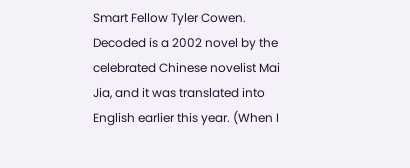Smart Fellow Tyler Cowen. Decoded is a 2002 novel by the celebrated Chinese novelist Mai Jia, and it was translated into English earlier this year. (When I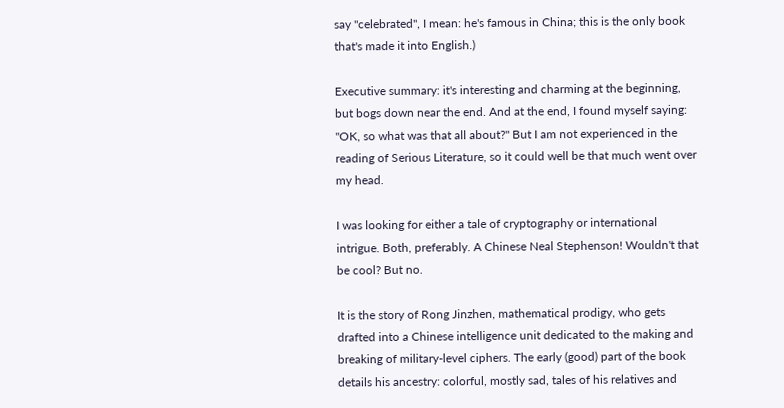say "celebrated", I mean: he's famous in China; this is the only book that's made it into English.)

Executive summary: it's interesting and charming at the beginning, but bogs down near the end. And at the end, I found myself saying: "OK, so what was that all about?" But I am not experienced in the reading of Serious Literature, so it could well be that much went over my head.

I was looking for either a tale of cryptography or international intrigue. Both, preferably. A Chinese Neal Stephenson! Wouldn't that be cool? But no.

It is the story of Rong Jinzhen, mathematical prodigy, who gets drafted into a Chinese intelligence unit dedicated to the making and breaking of military-level ciphers. The early (good) part of the book details his ancestry: colorful, mostly sad, tales of his relatives and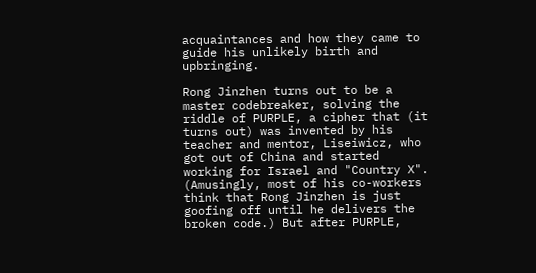acquaintances and how they came to guide his unlikely birth and upbringing.

Rong Jinzhen turns out to be a master codebreaker, solving the riddle of PURPLE, a cipher that (it turns out) was invented by his teacher and mentor, Liseiwicz, who got out of China and started working for Israel and "Country X". (Amusingly, most of his co-workers think that Rong Jinzhen is just goofing off until he delivers the broken code.) But after PURPLE,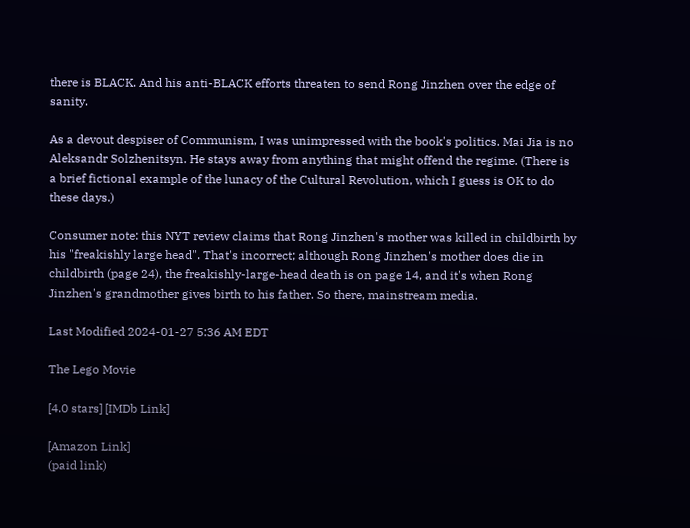there is BLACK. And his anti-BLACK efforts threaten to send Rong Jinzhen over the edge of sanity.

As a devout despiser of Communism, I was unimpressed with the book's politics. Mai Jia is no Aleksandr Solzhenitsyn. He stays away from anything that might offend the regime. (There is a brief fictional example of the lunacy of the Cultural Revolution, which I guess is OK to do these days.)

Consumer note: this NYT review claims that Rong Jinzhen's mother was killed in childbirth by his "freakishly large head". That's incorrect; although Rong Jinzhen's mother does die in childbirth (page 24), the freakishly-large-head death is on page 14, and it's when Rong Jinzhen's grandmother gives birth to his father. So there, mainstream media.

Last Modified 2024-01-27 5:36 AM EDT

The Lego Movie

[4.0 stars] [IMDb Link]

[Amazon Link]
(paid link)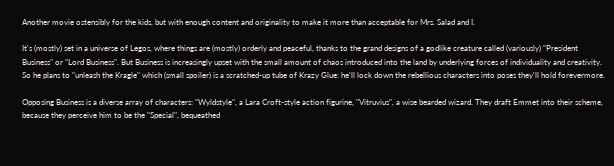Another movie ostensibly for the kids, but with enough content and originality to make it more than acceptable for Mrs. Salad and I.

It's (mostly) set in a universe of Legos, where things are (mostly) orderly and peaceful, thanks to the grand designs of a godlike creature called (variously) "President Business" or "Lord Business". But Business is increasingly upset with the small amount of chaos introduced into the land by underlying forces of individuality and creativity. So he plans to "unleash the Kragle" which (small spoiler) is a scratched-up tube of Krazy Glue: he'll lock down the rebellious characters into poses they'll hold forevermore.

Opposing Business is a diverse array of characters: "Wyldstyle", a Lara Croft-style action figurine, "Vitruvius", a wise bearded wizard. They draft Emmet into their scheme, because they perceive him to be the "Special", bequeathed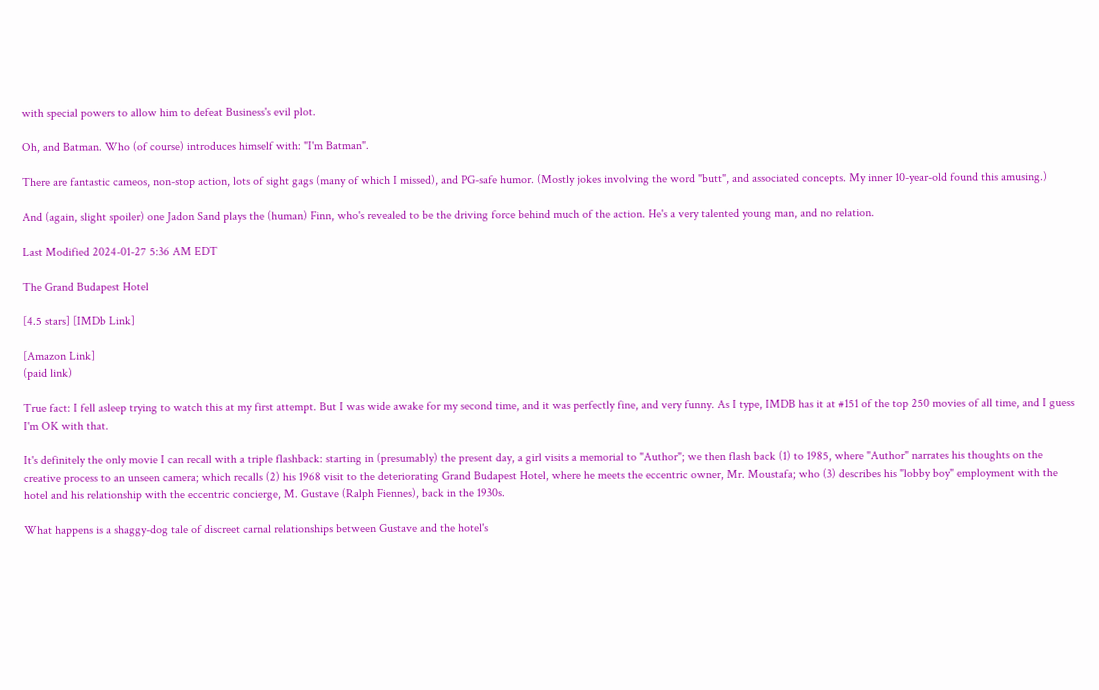with special powers to allow him to defeat Business's evil plot.

Oh, and Batman. Who (of course) introduces himself with: "I'm Batman".

There are fantastic cameos, non-stop action, lots of sight gags (many of which I missed), and PG-safe humor. (Mostly jokes involving the word "butt", and associated concepts. My inner 10-year-old found this amusing.)

And (again, slight spoiler) one Jadon Sand plays the (human) Finn, who's revealed to be the driving force behind much of the action. He's a very talented young man, and no relation.

Last Modified 2024-01-27 5:36 AM EDT

The Grand Budapest Hotel

[4.5 stars] [IMDb Link]

[Amazon Link]
(paid link)

True fact: I fell asleep trying to watch this at my first attempt. But I was wide awake for my second time, and it was perfectly fine, and very funny. As I type, IMDB has it at #151 of the top 250 movies of all time, and I guess I'm OK with that.

It's definitely the only movie I can recall with a triple flashback: starting in (presumably) the present day, a girl visits a memorial to "Author"; we then flash back (1) to 1985, where "Author" narrates his thoughts on the creative process to an unseen camera; which recalls (2) his 1968 visit to the deteriorating Grand Budapest Hotel, where he meets the eccentric owner, Mr. Moustafa; who (3) describes his "lobby boy" employment with the hotel and his relationship with the eccentric concierge, M. Gustave (Ralph Fiennes), back in the 1930s.

What happens is a shaggy-dog tale of discreet carnal relationships between Gustave and the hotel's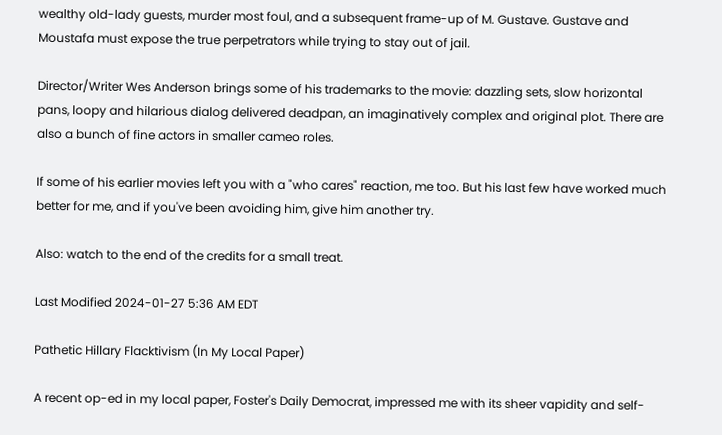wealthy old-lady guests, murder most foul, and a subsequent frame-up of M. Gustave. Gustave and Moustafa must expose the true perpetrators while trying to stay out of jail.

Director/Writer Wes Anderson brings some of his trademarks to the movie: dazzling sets, slow horizontal pans, loopy and hilarious dialog delivered deadpan, an imaginatively complex and original plot. There are also a bunch of fine actors in smaller cameo roles.

If some of his earlier movies left you with a "who cares" reaction, me too. But his last few have worked much better for me, and if you've been avoiding him, give him another try.

Also: watch to the end of the credits for a small treat.

Last Modified 2024-01-27 5:36 AM EDT

Pathetic Hillary Flacktivism (In My Local Paper)

A recent op-ed in my local paper, Foster's Daily Democrat, impressed me with its sheer vapidity and self-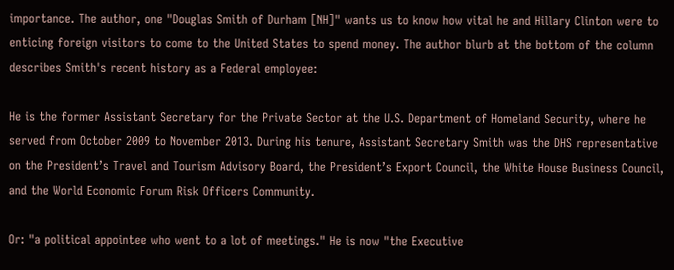importance. The author, one "Douglas Smith of Durham [NH]" wants us to know how vital he and Hillary Clinton were to enticing foreign visitors to come to the United States to spend money. The author blurb at the bottom of the column describes Smith's recent history as a Federal employee:

He is the former Assistant Secretary for the Private Sector at the U.S. Department of Homeland Security, where he served from October 2009 to November 2013. During his tenure, Assistant Secretary Smith was the DHS representative on the President’s Travel and Tourism Advisory Board, the President’s Export Council, the White House Business Council, and the World Economic Forum Risk Officers Community.

Or: "a political appointee who went to a lot of meetings." He is now "the Executive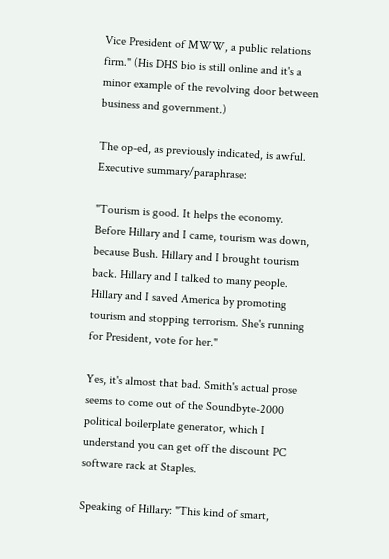Vice President of MWW, a public relations firm." (His DHS bio is still online and it's a minor example of the revolving door between business and government.)

The op-ed, as previously indicated, is awful. Executive summary/paraphrase:

"Tourism is good. It helps the economy. Before Hillary and I came, tourism was down, because Bush. Hillary and I brought tourism back. Hillary and I talked to many people. Hillary and I saved America by promoting tourism and stopping terrorism. She's running for President, vote for her."

Yes, it's almost that bad. Smith's actual prose seems to come out of the Soundbyte-2000 political boilerplate generator, which I understand you can get off the discount PC software rack at Staples.

Speaking of Hillary: "This kind of smart,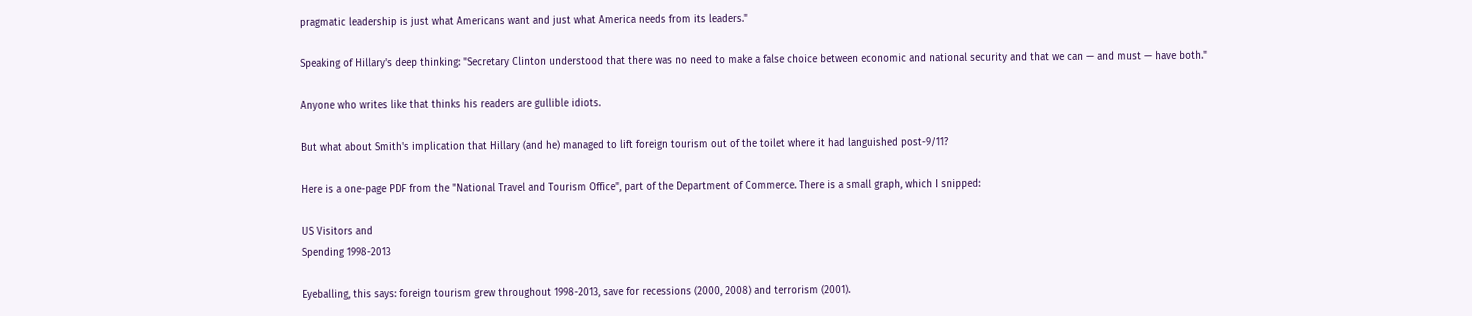pragmatic leadership is just what Americans want and just what America needs from its leaders."

Speaking of Hillary's deep thinking: "Secretary Clinton understood that there was no need to make a false choice between economic and national security and that we can — and must — have both."

Anyone who writes like that thinks his readers are gullible idiots.

But what about Smith's implication that Hillary (and he) managed to lift foreign tourism out of the toilet where it had languished post-9/11?

Here is a one-page PDF from the "National Travel and Tourism Office", part of the Department of Commerce. There is a small graph, which I snipped:

US Visitors and
Spending 1998-2013

Eyeballing, this says: foreign tourism grew throughout 1998-2013, save for recessions (2000, 2008) and terrorism (2001).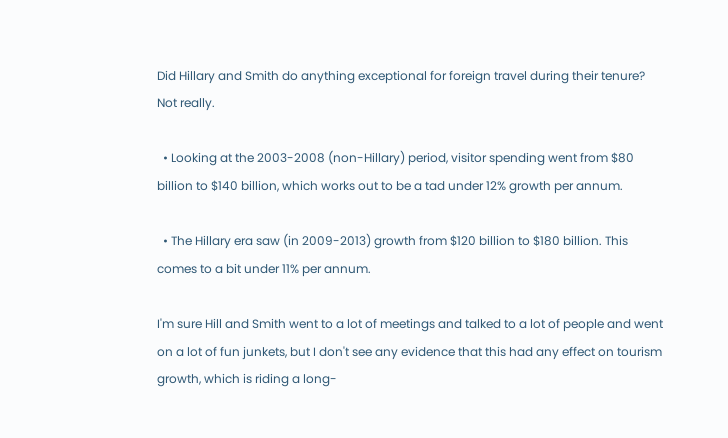Did Hillary and Smith do anything exceptional for foreign travel during their tenure? Not really.

  • Looking at the 2003-2008 (non-Hillary) period, visitor spending went from $80 billion to $140 billion, which works out to be a tad under 12% growth per annum.

  • The Hillary era saw (in 2009-2013) growth from $120 billion to $180 billion. This comes to a bit under 11% per annum.

I'm sure Hill and Smith went to a lot of meetings and talked to a lot of people and went on a lot of fun junkets, but I don't see any evidence that this had any effect on tourism growth, which is riding a long-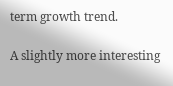term growth trend.

A slightly more interesting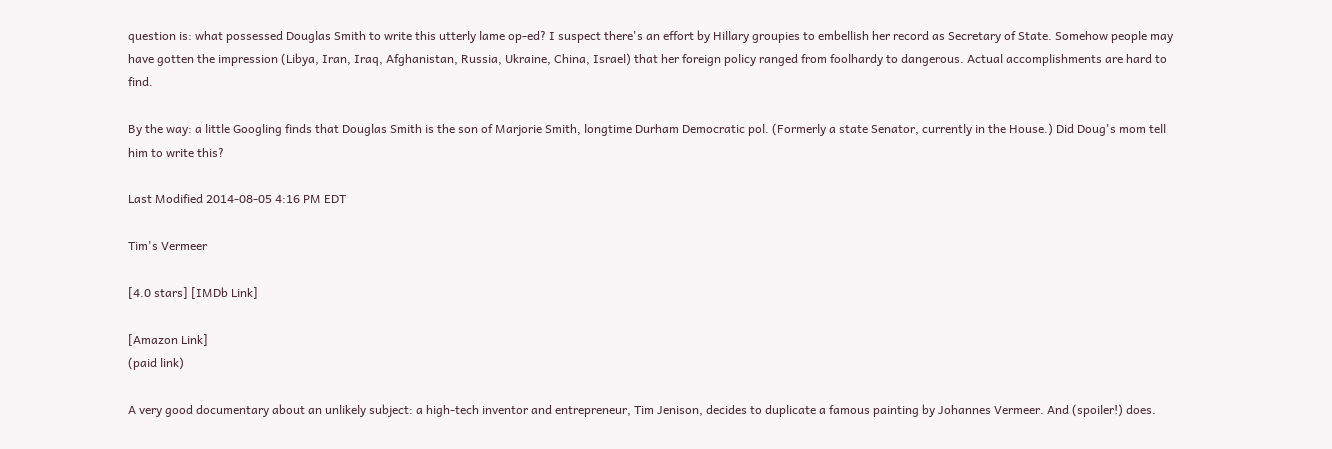question is: what possessed Douglas Smith to write this utterly lame op-ed? I suspect there's an effort by Hillary groupies to embellish her record as Secretary of State. Somehow people may have gotten the impression (Libya, Iran, Iraq, Afghanistan, Russia, Ukraine, China, Israel) that her foreign policy ranged from foolhardy to dangerous. Actual accomplishments are hard to find.

By the way: a little Googling finds that Douglas Smith is the son of Marjorie Smith, longtime Durham Democratic pol. (Formerly a state Senator, currently in the House.) Did Doug's mom tell him to write this?

Last Modified 2014-08-05 4:16 PM EDT

Tim's Vermeer

[4.0 stars] [IMDb Link]

[Amazon Link]
(paid link)

A very good documentary about an unlikely subject: a high-tech inventor and entrepreneur, Tim Jenison, decides to duplicate a famous painting by Johannes Vermeer. And (spoiler!) does.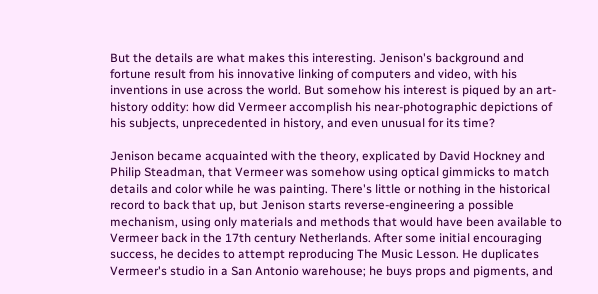But the details are what makes this interesting. Jenison's background and fortune result from his innovative linking of computers and video, with his inventions in use across the world. But somehow his interest is piqued by an art-history oddity: how did Vermeer accomplish his near-photographic depictions of his subjects, unprecedented in history, and even unusual for its time?

Jenison became acquainted with the theory, explicated by David Hockney and Philip Steadman, that Vermeer was somehow using optical gimmicks to match details and color while he was painting. There's little or nothing in the historical record to back that up, but Jenison starts reverse-engineering a possible mechanism, using only materials and methods that would have been available to Vermeer back in the 17th century Netherlands. After some initial encouraging success, he decides to attempt reproducing The Music Lesson. He duplicates Vermeer's studio in a San Antonio warehouse; he buys props and pigments, and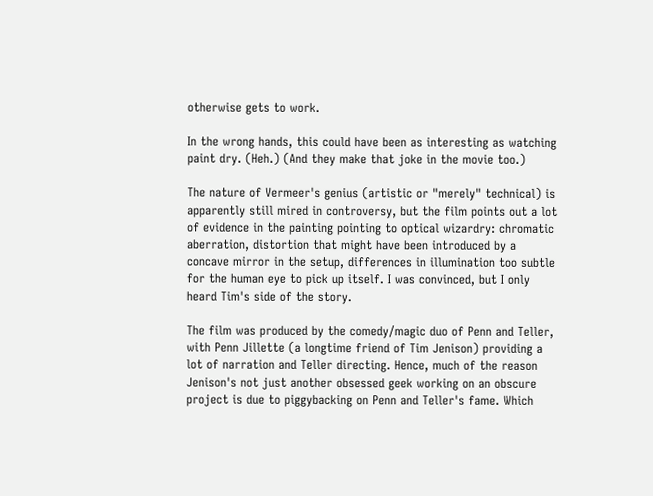otherwise gets to work.

In the wrong hands, this could have been as interesting as watching paint dry. (Heh.) (And they make that joke in the movie too.)

The nature of Vermeer's genius (artistic or "merely" technical) is apparently still mired in controversy, but the film points out a lot of evidence in the painting pointing to optical wizardry: chromatic aberration, distortion that might have been introduced by a concave mirror in the setup, differences in illumination too subtle for the human eye to pick up itself. I was convinced, but I only heard Tim's side of the story.

The film was produced by the comedy/magic duo of Penn and Teller, with Penn Jillette (a longtime friend of Tim Jenison) providing a lot of narration and Teller directing. Hence, much of the reason Jenison's not just another obsessed geek working on an obscure project is due to piggybacking on Penn and Teller's fame. Which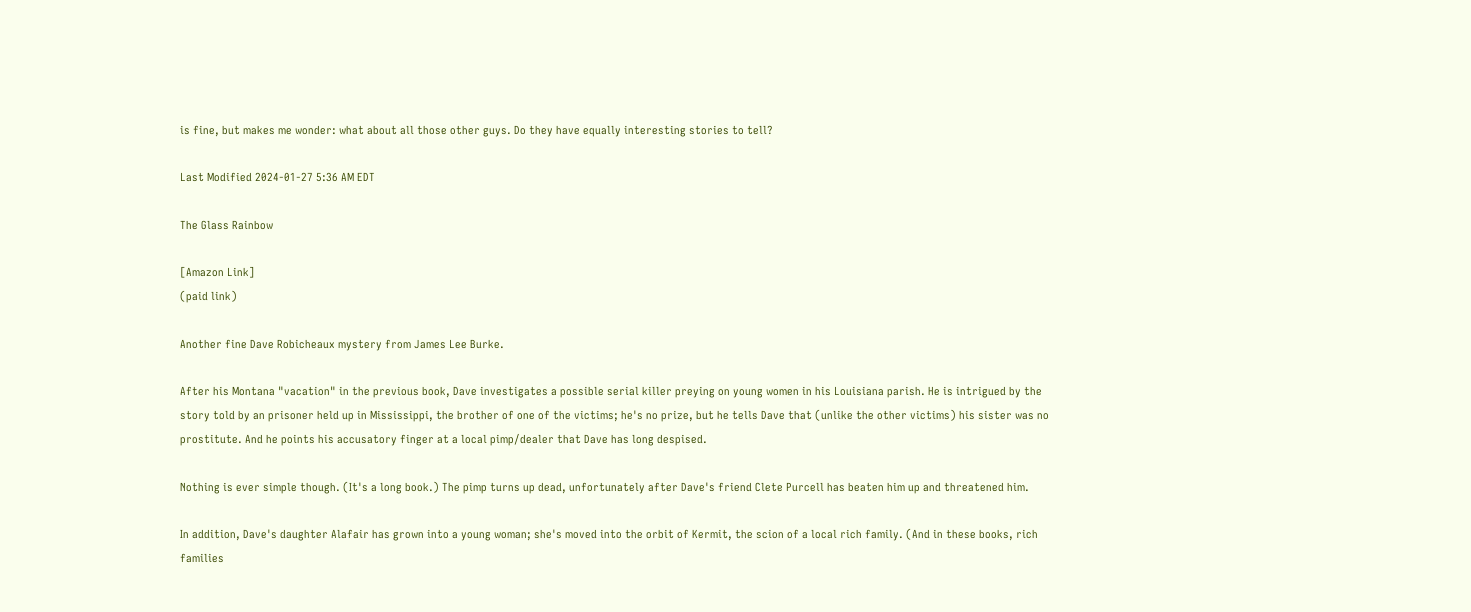is fine, but makes me wonder: what about all those other guys. Do they have equally interesting stories to tell?

Last Modified 2024-01-27 5:36 AM EDT

The Glass Rainbow

[Amazon Link]
(paid link)

Another fine Dave Robicheaux mystery from James Lee Burke.

After his Montana "vacation" in the previous book, Dave investigates a possible serial killer preying on young women in his Louisiana parish. He is intrigued by the story told by an prisoner held up in Mississippi, the brother of one of the victims; he's no prize, but he tells Dave that (unlike the other victims) his sister was no prostitute. And he points his accusatory finger at a local pimp/dealer that Dave has long despised.

Nothing is ever simple though. (It's a long book.) The pimp turns up dead, unfortunately after Dave's friend Clete Purcell has beaten him up and threatened him.

In addition, Dave's daughter Alafair has grown into a young woman; she's moved into the orbit of Kermit, the scion of a local rich family. (And in these books, rich families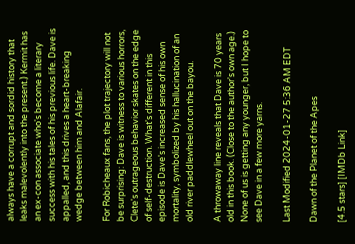always have a corrupt and sordid history that leaks malevolently into the present.) Kermit has an ex-con associate who's become a literary success with his tales of his previous life. Dave is appalled, and this drives a heart-breaking wedge between him and Alafair.

For Robicheaux fans, the plot trajectory will not be surprising: Dave is witness to various horrors, Clete's outrageous behavior skates on the edge of self-destruction. What's different in this episode is Dave's increased sense of his own mortality, symbolized by his hallucination of an old river paddlewheel out on the bayou.

A throwaway line reveals that Dave is 70 years old in this book. (Close to the author's own age.) None of us is getting any younger, but I hope to see Dave in a few more yarns.

Last Modified 2024-01-27 5:36 AM EDT

Dawn of the Planet of the Apes

[4.5 stars] [IMDb Link]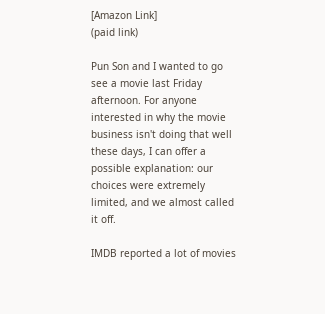[Amazon Link]
(paid link)

Pun Son and I wanted to go see a movie last Friday afternoon. For anyone interested in why the movie business isn't doing that well these days, I can offer a possible explanation: our choices were extremely limited, and we almost called it off.

IMDB reported a lot of movies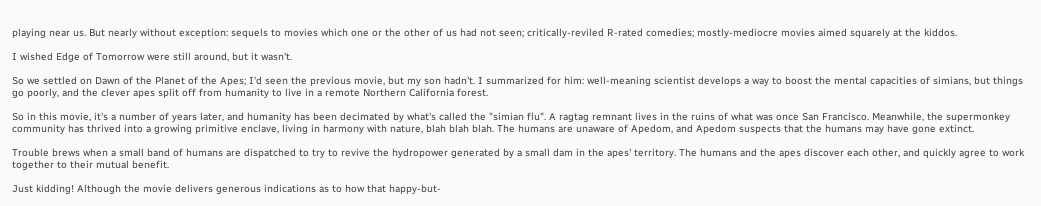playing near us. But nearly without exception: sequels to movies which one or the other of us had not seen; critically-reviled R-rated comedies; mostly-mediocre movies aimed squarely at the kiddos.

I wished Edge of Tomorrow were still around, but it wasn't.

So we settled on Dawn of the Planet of the Apes; I'd seen the previous movie, but my son hadn't. I summarized for him: well-meaning scientist develops a way to boost the mental capacities of simians, but things go poorly, and the clever apes split off from humanity to live in a remote Northern California forest.

So in this movie, it's a number of years later, and humanity has been decimated by what's called the "simian flu". A ragtag remnant lives in the ruins of what was once San Francisco. Meanwhile, the supermonkey community has thrived into a growing primitive enclave, living in harmony with nature, blah blah blah. The humans are unaware of Apedom, and Apedom suspects that the humans may have gone extinct.

Trouble brews when a small band of humans are dispatched to try to revive the hydropower generated by a small dam in the apes' territory. The humans and the apes discover each other, and quickly agree to work together to their mutual benefit.

Just kidding! Although the movie delivers generous indications as to how that happy-but-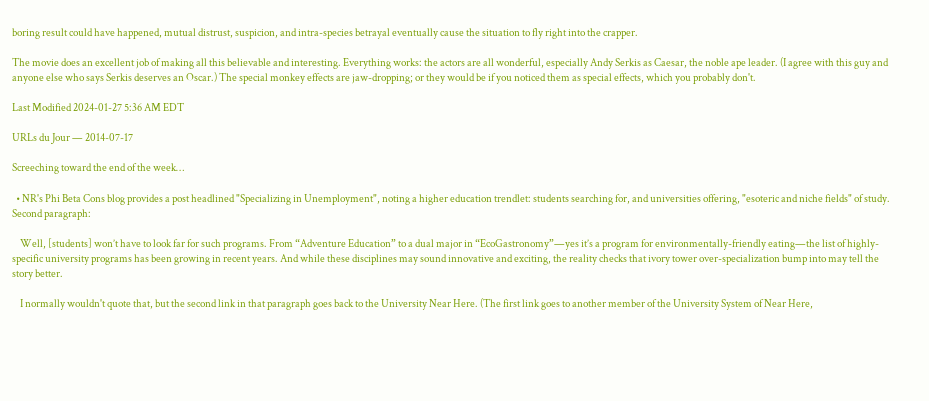boring result could have happened, mutual distrust, suspicion, and intra-species betrayal eventually cause the situation to fly right into the crapper.

The movie does an excellent job of making all this believable and interesting. Everything works: the actors are all wonderful, especially Andy Serkis as Caesar, the noble ape leader. (I agree with this guy and anyone else who says Serkis deserves an Oscar.) The special monkey effects are jaw-dropping; or they would be if you noticed them as special effects, which you probably don't.

Last Modified 2024-01-27 5:36 AM EDT

URLs du Jour — 2014-07-17

Screeching toward the end of the week…

  • NR's Phi Beta Cons blog provides a post headlined "Specializing in Unemployment", noting a higher education trendlet: students searching for, and universities offering, "esoteric and niche fields" of study. Second paragraph:

    Well, [students] won’t have to look far for such programs. From “Adventure Education” to a dual major in “EcoGastronomy”—yes it’s a program for environmentally-friendly eating—the list of highly-specific university programs has been growing in recent years. And while these disciplines may sound innovative and exciting, the reality checks that ivory tower over-specialization bump into may tell the story better.

    I normally wouldn't quote that, but the second link in that paragraph goes back to the University Near Here. (The first link goes to another member of the University System of Near Here,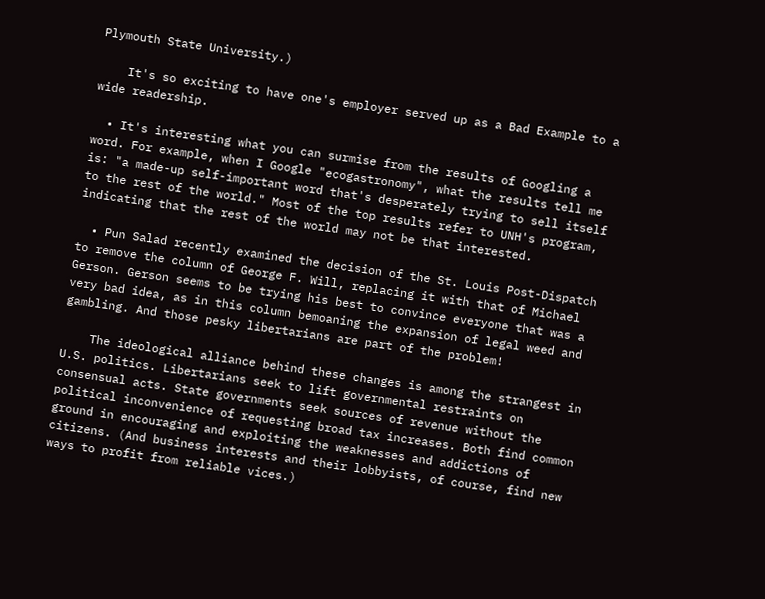Plymouth State University.)

    It's so exciting to have one's employer served up as a Bad Example to a wide readership.

  • It's interesting what you can surmise from the results of Googling a word. For example, when I Google "ecogastronomy", what the results tell me is: "a made-up self-important word that's desperately trying to sell itself to the rest of the world." Most of the top results refer to UNH's program, indicating that the rest of the world may not be that interested.

  • Pun Salad recently examined the decision of the St. Louis Post-Dispatch to remove the column of George F. Will, replacing it with that of Michael Gerson. Gerson seems to be trying his best to convince everyone that was a very bad idea, as in this column bemoaning the expansion of legal weed and gambling. And those pesky libertarians are part of the problem!

    The ideological alliance behind these changes is among the strangest in U.S. politics. Libertarians seek to lift governmental restraints on consensual acts. State governments seek sources of revenue without the political inconvenience of requesting broad tax increases. Both find common ground in encouraging and exploiting the weaknesses and addictions of citizens. (And business interests and their lobbyists, of course, find new ways to profit from reliable vices.)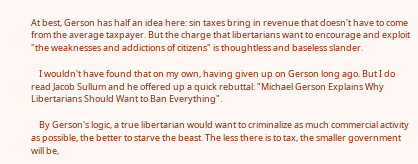At best, Gerson has half an idea here: sin taxes bring in revenue that doesn't have to come from the average taxpayer. But the charge that libertarians want to encourage and exploit "the weaknesses and addictions of citizens" is thoughtless and baseless slander.

    I wouldn't have found that on my own, having given up on Gerson long ago. But I do read Jacob Sullum and he offered up a quick rebuttal: "Michael Gerson Explains Why Libertarians Should Want to Ban Everything".

    By Gerson's logic, a true libertarian would want to criminalize as much commercial activity as possible, the better to starve the beast. The less there is to tax, the smaller government will be,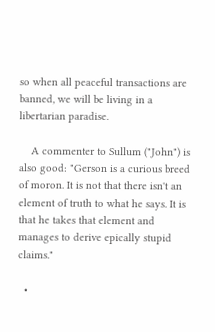so when all peaceful transactions are banned, we will be living in a libertarian paradise.

    A commenter to Sullum ("John") is also good: "Gerson is a curious breed of moron. It is not that there isn't an element of truth to what he says. It is that he takes that element and manages to derive epically stupid claims."

  •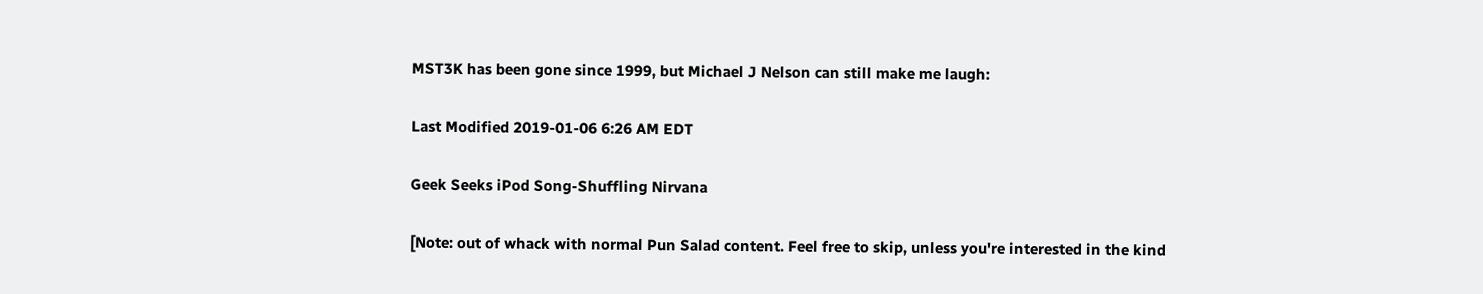MST3K has been gone since 1999, but Michael J Nelson can still make me laugh:

Last Modified 2019-01-06 6:26 AM EDT

Geek Seeks iPod Song-Shuffling Nirvana

[Note: out of whack with normal Pun Salad content. Feel free to skip, unless you're interested in the kind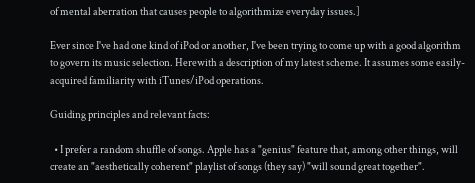of mental aberration that causes people to algorithmize everyday issues.]

Ever since I've had one kind of iPod or another, I've been trying to come up with a good algorithm to govern its music selection. Herewith a description of my latest scheme. It assumes some easily-acquired familiarity with iTunes/iPod operations.

Guiding principles and relevant facts:

  • I prefer a random shuffle of songs. Apple has a "genius" feature that, among other things, will create an "aesthetically coherent" playlist of songs (they say) "will sound great together".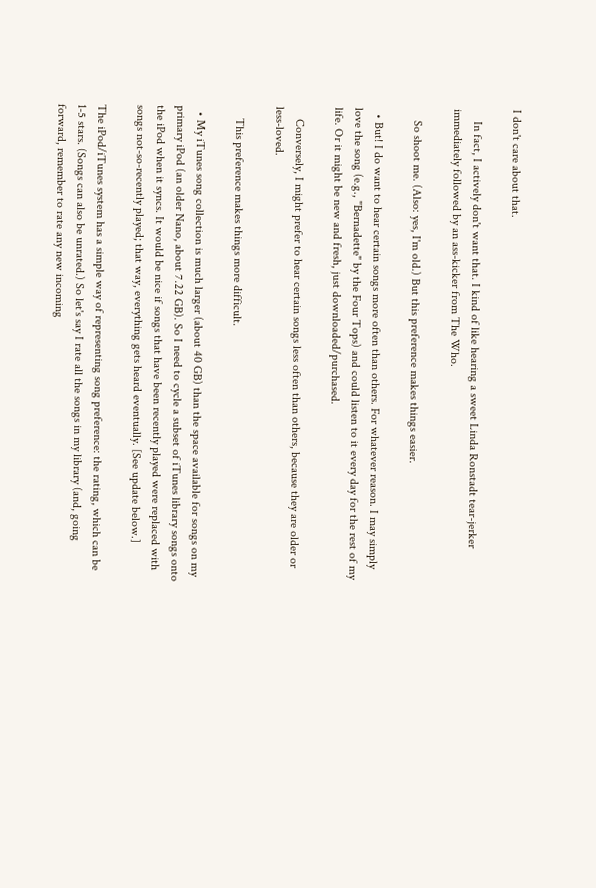I don't care about that.

    In fact, I actively don't want that. I kind of like hearing a sweet Linda Ronstadt tear-jerker immediately followed by an ass-kicker from The Who.

    So shoot me. (Also: yes, I'm old.) But this preference makes things easier.

  • But! I do want to hear certain songs more often than others. For whatever reason. I may simply love the song (e.g., "Bernadette" by the Four Tops) and could listen to it every day for the rest of my life. Or it might be new and fresh, just downloaded/purchased.

    Conversely, I might prefer to hear certain songs less often than others, because they are older or less-loved.

    This preference makes things more difficult.

  • My iTunes song collection is much larger (about 40 GB) than the space available for songs on my primary iPod (an older Nano, about 7.22 GB). So I need to cycle a subset of iTunes library songs onto the iPod when it syncs. It would be nice if songs that have been recently played were replaced with songs not-so-recently played; that way, everything gets heard eventually. [See update below.]

The iPod/iTunes system has a simple way of representing song preference: the rating, which can be 1-5 stars. (Songs can also be unrated.) So let's say I rate all the songs in my library (and, going forward, remember to rate any new incoming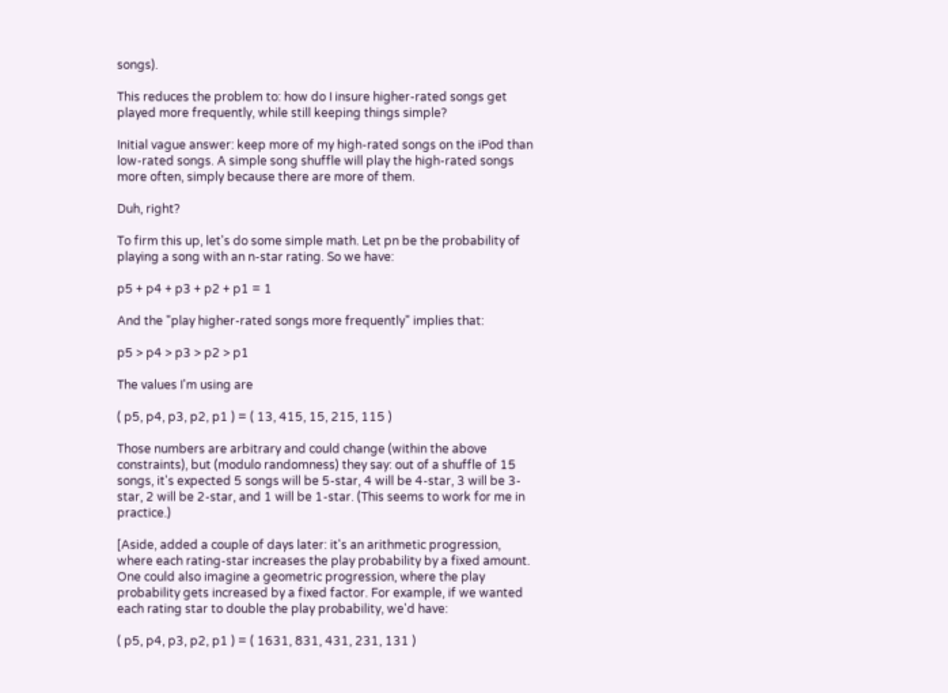songs).

This reduces the problem to: how do I insure higher-rated songs get played more frequently, while still keeping things simple?

Initial vague answer: keep more of my high-rated songs on the iPod than low-rated songs. A simple song shuffle will play the high-rated songs more often, simply because there are more of them.

Duh, right?

To firm this up, let's do some simple math. Let pn be the probability of playing a song with an n-star rating. So we have:

p5 + p4 + p3 + p2 + p1 = 1

And the "play higher-rated songs more frequently" implies that:

p5 > p4 > p3 > p2 > p1

The values I'm using are

( p5, p4, p3, p2, p1 ) = ( 13, 415, 15, 215, 115 )

Those numbers are arbitrary and could change (within the above constraints), but (modulo randomness) they say: out of a shuffle of 15 songs, it's expected 5 songs will be 5-star, 4 will be 4-star, 3 will be 3-star, 2 will be 2-star, and 1 will be 1-star. (This seems to work for me in practice.)

[Aside, added a couple of days later: it's an arithmetic progression, where each rating-star increases the play probability by a fixed amount. One could also imagine a geometric progression, where the play probability gets increased by a fixed factor. For example, if we wanted each rating star to double the play probability, we'd have:

( p5, p4, p3, p2, p1 ) = ( 1631, 831, 431, 231, 131 )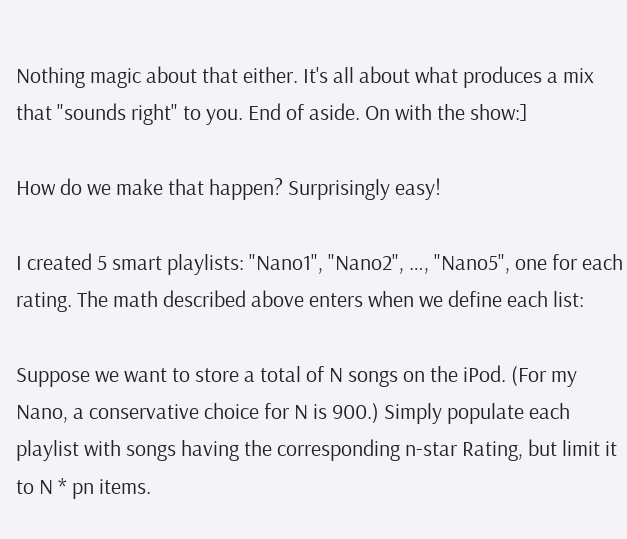Nothing magic about that either. It's all about what produces a mix that "sounds right" to you. End of aside. On with the show:]

How do we make that happen? Surprisingly easy!

I created 5 smart playlists: "Nano1", "Nano2", …, "Nano5", one for each rating. The math described above enters when we define each list:

Suppose we want to store a total of N songs on the iPod. (For my Nano, a conservative choice for N is 900.) Simply populate each playlist with songs having the corresponding n-star Rating, but limit it to N * pn items.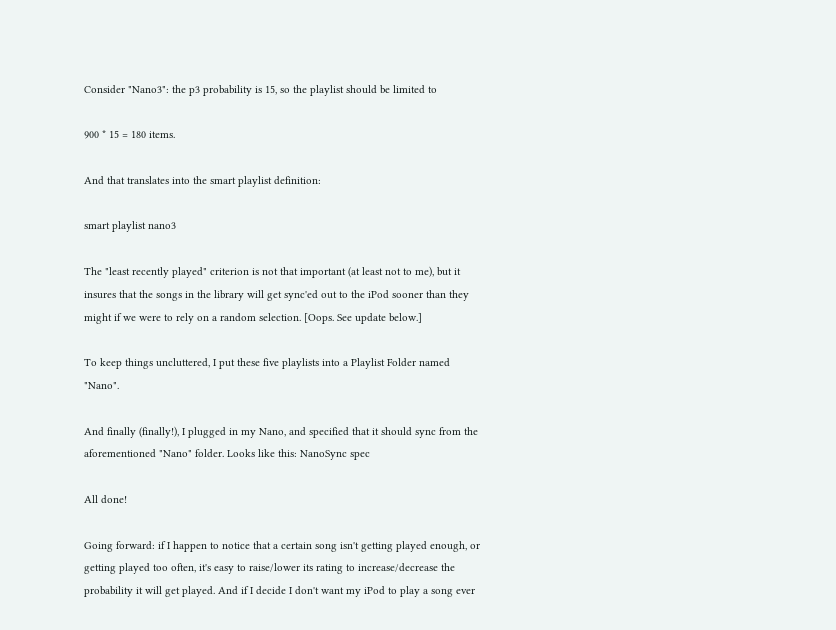Consider "Nano3": the p3 probability is 15, so the playlist should be limited to

900 * 15 = 180 items.

And that translates into the smart playlist definition:

smart playlist nano3

The "least recently played" criterion is not that important (at least not to me), but it insures that the songs in the library will get sync'ed out to the iPod sooner than they might if we were to rely on a random selection. [Oops. See update below.]

To keep things uncluttered, I put these five playlists into a Playlist Folder named "Nano".

And finally (finally!), I plugged in my Nano, and specified that it should sync from the aforementioned "Nano" folder. Looks like this: NanoSync spec

All done!

Going forward: if I happen to notice that a certain song isn't getting played enough, or getting played too often, it's easy to raise/lower its rating to increase/decrease the probability it will get played. And if I decide I don't want my iPod to play a song ever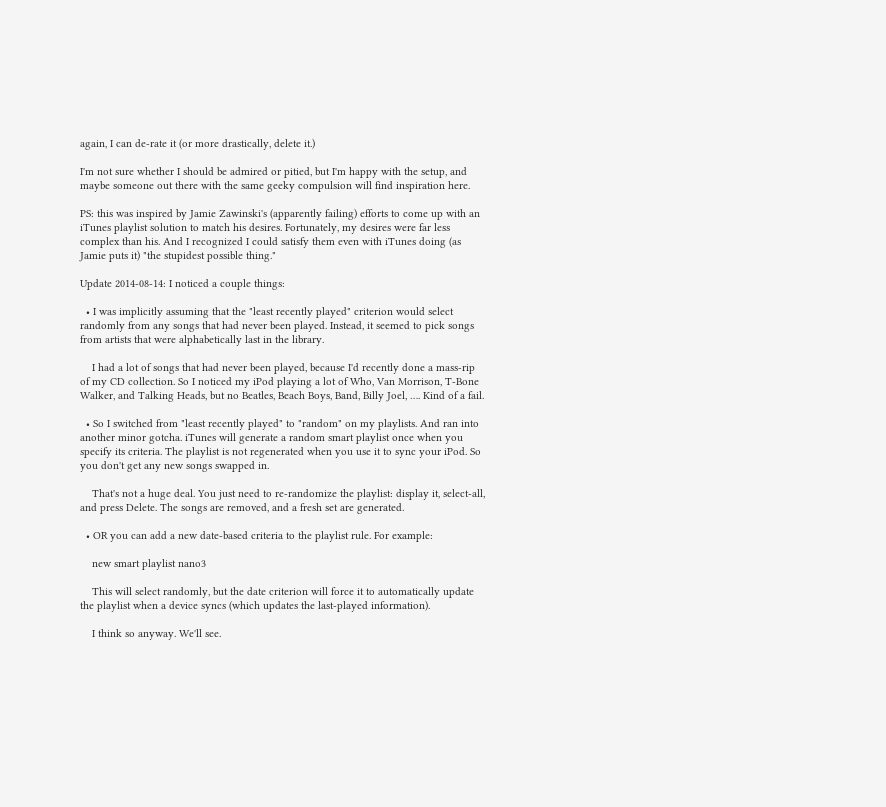again, I can de-rate it (or more drastically, delete it.)

I'm not sure whether I should be admired or pitied, but I'm happy with the setup, and maybe someone out there with the same geeky compulsion will find inspiration here.

PS: this was inspired by Jamie Zawinski's (apparently failing) efforts to come up with an iTunes playlist solution to match his desires. Fortunately, my desires were far less complex than his. And I recognized I could satisfy them even with iTunes doing (as Jamie puts it) "the stupidest possible thing."

Update 2014-08-14: I noticed a couple things:

  • I was implicitly assuming that the "least recently played" criterion would select randomly from any songs that had never been played. Instead, it seemed to pick songs from artists that were alphabetically last in the library.

    I had a lot of songs that had never been played, because I'd recently done a mass-rip of my CD collection. So I noticed my iPod playing a lot of Who, Van Morrison, T-Bone Walker, and Talking Heads, but no Beatles, Beach Boys, Band, Billy Joel, …. Kind of a fail.

  • So I switched from "least recently played" to "random" on my playlists. And ran into another minor gotcha. iTunes will generate a random smart playlist once when you specify its criteria. The playlist is not regenerated when you use it to sync your iPod. So you don't get any new songs swapped in.

    That's not a huge deal. You just need to re-randomize the playlist: display it, select-all, and press Delete. The songs are removed, and a fresh set are generated.

  • OR you can add a new date-based criteria to the playlist rule. For example:

    new smart playlist nano3

    This will select randomly, but the date criterion will force it to automatically update the playlist when a device syncs (which updates the last-played information).

    I think so anyway. We'll see.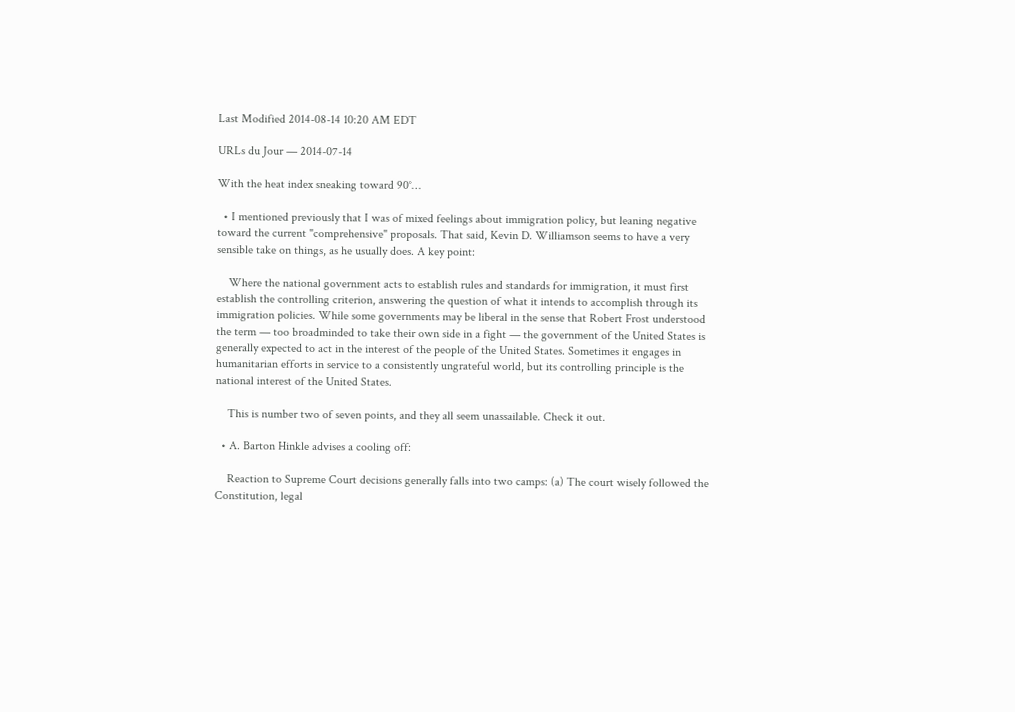Last Modified 2014-08-14 10:20 AM EDT

URLs du Jour — 2014-07-14

With the heat index sneaking toward 90°…

  • I mentioned previously that I was of mixed feelings about immigration policy, but leaning negative toward the current "comprehensive" proposals. That said, Kevin D. Williamson seems to have a very sensible take on things, as he usually does. A key point:

    Where the national government acts to establish rules and standards for immigration, it must first establish the controlling criterion, answering the question of what it intends to accomplish through its immigration policies. While some governments may be liberal in the sense that Robert Frost understood the term — too broadminded to take their own side in a fight — the government of the United States is generally expected to act in the interest of the people of the United States. Sometimes it engages in humanitarian efforts in service to a consistently ungrateful world, but its controlling principle is the national interest of the United States.

    This is number two of seven points, and they all seem unassailable. Check it out.

  • A. Barton Hinkle advises a cooling off:

    Reaction to Supreme Court decisions generally falls into two camps: (a) The court wisely followed the Constitution, legal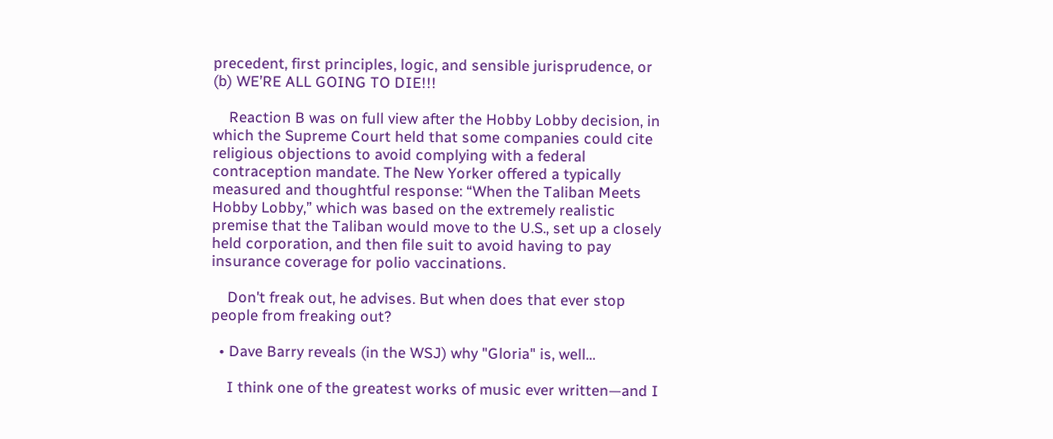precedent, first principles, logic, and sensible jurisprudence, or (b) WE’RE ALL GOING TO DIE!!!

    Reaction B was on full view after the Hobby Lobby decision, in which the Supreme Court held that some companies could cite religious objections to avoid complying with a federal contraception mandate. The New Yorker offered a typically measured and thoughtful response: “When the Taliban Meets Hobby Lobby,” which was based on the extremely realistic premise that the Taliban would move to the U.S., set up a closely held corporation, and then file suit to avoid having to pay insurance coverage for polio vaccinations.

    Don't freak out, he advises. But when does that ever stop people from freaking out?

  • Dave Barry reveals (in the WSJ) why "Gloria" is, well…

    I think one of the greatest works of music ever written—and I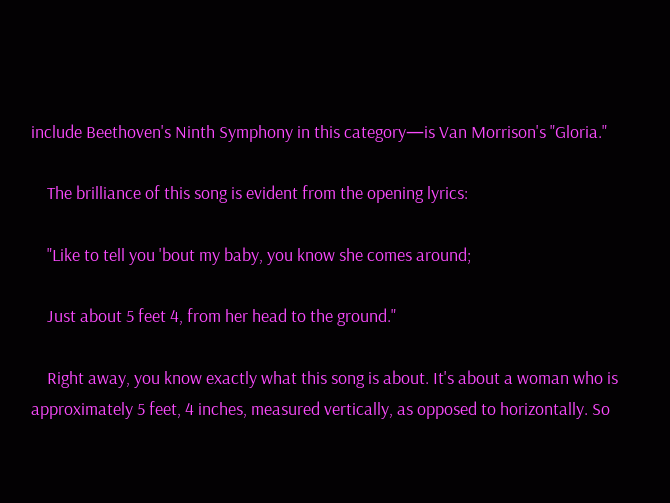include Beethoven's Ninth Symphony in this category—is Van Morrison's "Gloria."

    The brilliance of this song is evident from the opening lyrics:

    "Like to tell you 'bout my baby, you know she comes around;

    Just about 5 feet 4, from her head to the ground."

    Right away, you know exactly what this song is about. It's about a woman who is approximately 5 feet, 4 inches, measured vertically, as opposed to horizontally. So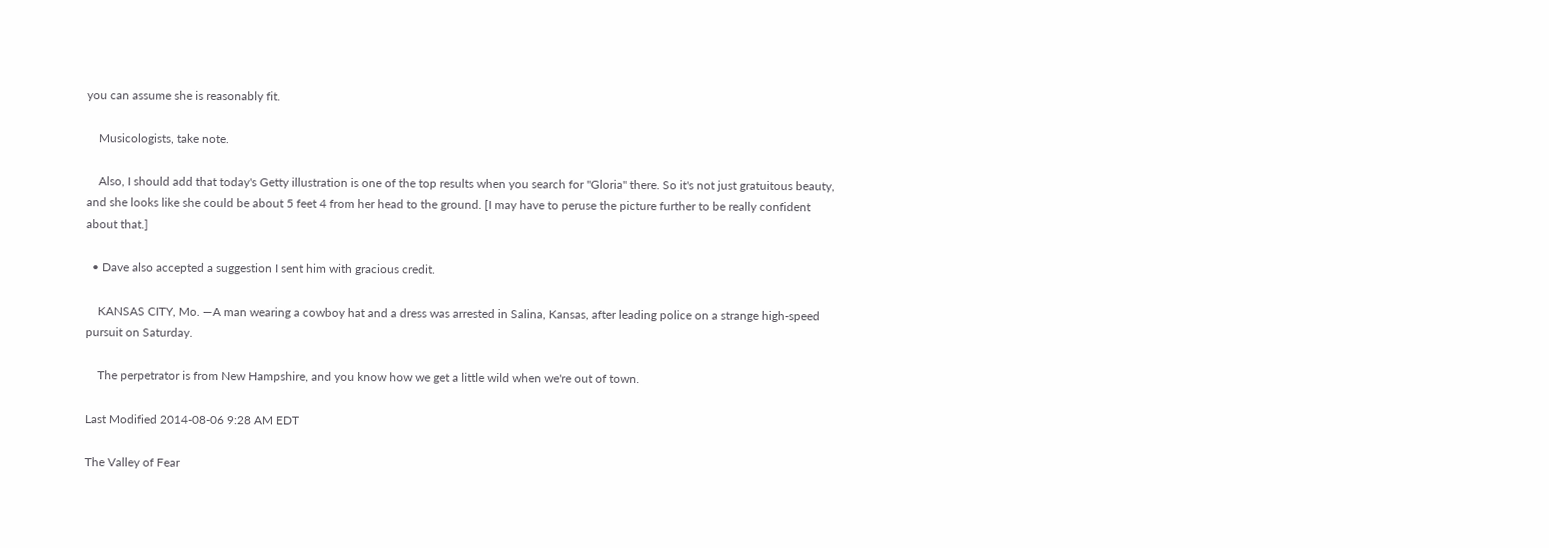you can assume she is reasonably fit.

    Musicologists, take note.

    Also, I should add that today's Getty illustration is one of the top results when you search for "Gloria" there. So it's not just gratuitous beauty, and she looks like she could be about 5 feet 4 from her head to the ground. [I may have to peruse the picture further to be really confident about that.]

  • Dave also accepted a suggestion I sent him with gracious credit.

    KANSAS CITY, Mo. —A man wearing a cowboy hat and a dress was arrested in Salina, Kansas, after leading police on a strange high-speed pursuit on Saturday.

    The perpetrator is from New Hampshire, and you know how we get a little wild when we're out of town.

Last Modified 2014-08-06 9:28 AM EDT

The Valley of Fear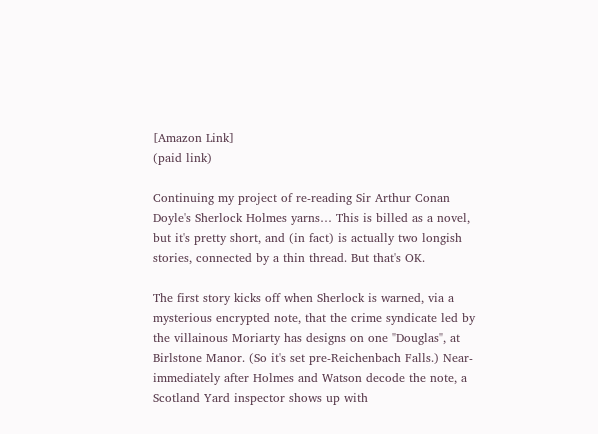[Amazon Link]
(paid link)

Continuing my project of re-reading Sir Arthur Conan Doyle's Sherlock Holmes yarns… This is billed as a novel, but it's pretty short, and (in fact) is actually two longish stories, connected by a thin thread. But that's OK.

The first story kicks off when Sherlock is warned, via a mysterious encrypted note, that the crime syndicate led by the villainous Moriarty has designs on one "Douglas", at Birlstone Manor. (So it's set pre-Reichenbach Falls.) Near-immediately after Holmes and Watson decode the note, a Scotland Yard inspector shows up with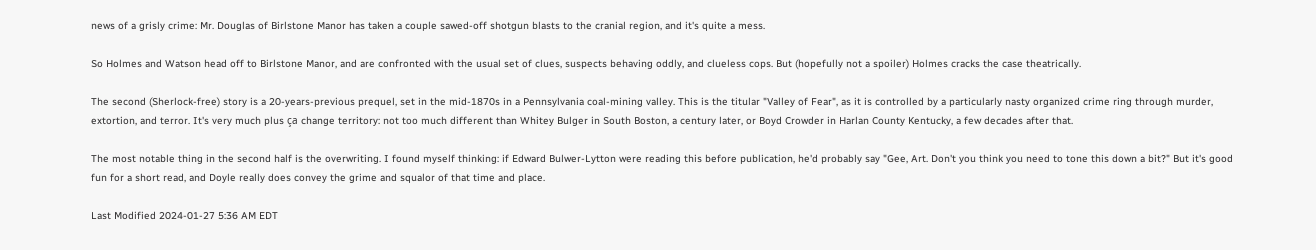news of a grisly crime: Mr. Douglas of Birlstone Manor has taken a couple sawed-off shotgun blasts to the cranial region, and it's quite a mess.

So Holmes and Watson head off to Birlstone Manor, and are confronted with the usual set of clues, suspects behaving oddly, and clueless cops. But (hopefully not a spoiler) Holmes cracks the case theatrically.

The second (Sherlock-free) story is a 20-years-previous prequel, set in the mid-1870s in a Pennsylvania coal-mining valley. This is the titular "Valley of Fear", as it is controlled by a particularly nasty organized crime ring through murder, extortion, and terror. It's very much plus ça change territory: not too much different than Whitey Bulger in South Boston, a century later, or Boyd Crowder in Harlan County Kentucky, a few decades after that.

The most notable thing in the second half is the overwriting. I found myself thinking: if Edward Bulwer-Lytton were reading this before publication, he'd probably say "Gee, Art. Don't you think you need to tone this down a bit?" But it's good fun for a short read, and Doyle really does convey the grime and squalor of that time and place.

Last Modified 2024-01-27 5:36 AM EDT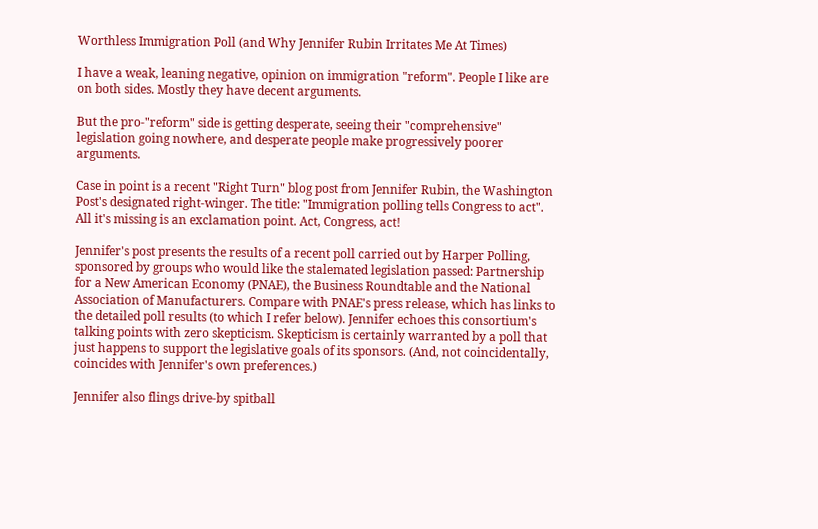Worthless Immigration Poll (and Why Jennifer Rubin Irritates Me At Times)

I have a weak, leaning negative, opinion on immigration "reform". People I like are on both sides. Mostly they have decent arguments.

But the pro-"reform" side is getting desperate, seeing their "comprehensive" legislation going nowhere, and desperate people make progressively poorer arguments.

Case in point is a recent "Right Turn" blog post from Jennifer Rubin, the Washington Post's designated right-winger. The title: "Immigration polling tells Congress to act". All it's missing is an exclamation point. Act, Congress, act!

Jennifer's post presents the results of a recent poll carried out by Harper Polling, sponsored by groups who would like the stalemated legislation passed: Partnership for a New American Economy (PNAE), the Business Roundtable and the National Association of Manufacturers. Compare with PNAE's press release, which has links to the detailed poll results (to which I refer below). Jennifer echoes this consortium's talking points with zero skepticism. Skepticism is certainly warranted by a poll that just happens to support the legislative goals of its sponsors. (And, not coincidentally, coincides with Jennifer's own preferences.)

Jennifer also flings drive-by spitball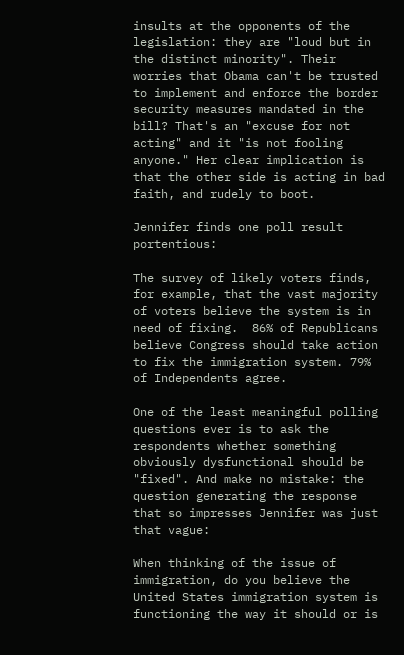insults at the opponents of the legislation: they are "loud but in the distinct minority". Their worries that Obama can't be trusted to implement and enforce the border security measures mandated in the bill? That's an "excuse for not acting" and it "is not fooling anyone." Her clear implication is that the other side is acting in bad faith, and rudely to boot.

Jennifer finds one poll result portentious:

The survey of likely voters finds, for example, that the vast majority of voters believe the system is in need of fixing.  86% of Republicans believe Congress should take action to fix the immigration system. 79% of Independents agree.

One of the least meaningful polling questions ever is to ask the respondents whether something obviously dysfunctional should be "fixed". And make no mistake: the question generating the response that so impresses Jennifer was just that vague:

When thinking of the issue of immigration, do you believe the United States immigration system is functioning the way it should or is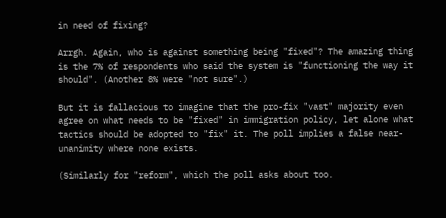in need of fixing?

Arrgh. Again, who is against something being "fixed"? The amazing thing is the 7% of respondents who said the system is "functioning the way it should". (Another 8% were "not sure".)

But it is fallacious to imagine that the pro-fix "vast" majority even agree on what needs to be "fixed" in immigration policy, let alone what tactics should be adopted to "fix" it. The poll implies a false near-unanimity where none exists.

(Similarly for "reform", which the poll asks about too.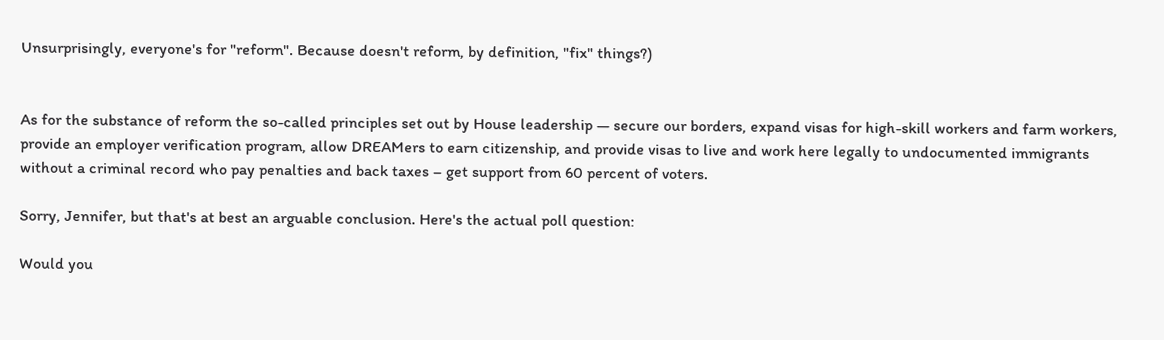Unsurprisingly, everyone's for "reform". Because doesn't reform, by definition, "fix" things?)


As for the substance of reform the so-called principles set out by House leadership — secure our borders, expand visas for high-skill workers and farm workers, provide an employer verification program, allow DREAMers to earn citizenship, and provide visas to live and work here legally to undocumented immigrants without a criminal record who pay penalties and back taxes – get support from 60 percent of voters.

Sorry, Jennifer, but that's at best an arguable conclusion. Here's the actual poll question:

Would you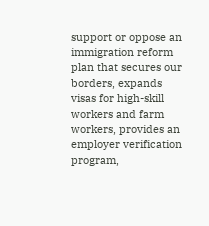support or oppose an immigration reform plan that secures our borders, expands visas for high-skill workers and farm workers, provides an employer verification program,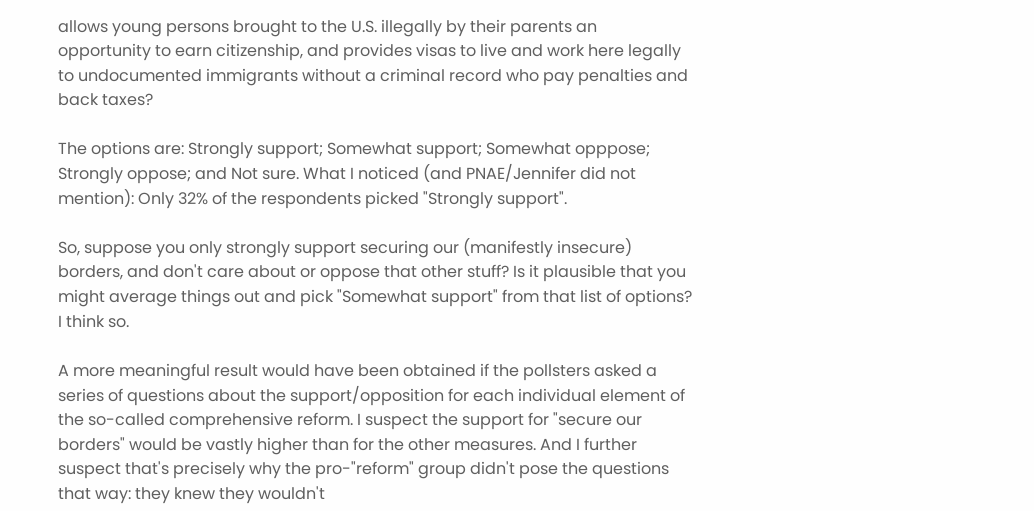allows young persons brought to the U.S. illegally by their parents an opportunity to earn citizenship, and provides visas to live and work here legally to undocumented immigrants without a criminal record who pay penalties and back taxes?

The options are: Strongly support; Somewhat support; Somewhat opppose; Strongly oppose; and Not sure. What I noticed (and PNAE/Jennifer did not mention): Only 32% of the respondents picked "Strongly support".

So, suppose you only strongly support securing our (manifestly insecure) borders, and don't care about or oppose that other stuff? Is it plausible that you might average things out and pick "Somewhat support" from that list of options? I think so.

A more meaningful result would have been obtained if the pollsters asked a series of questions about the support/opposition for each individual element of the so-called comprehensive reform. I suspect the support for "secure our borders" would be vastly higher than for the other measures. And I further suspect that's precisely why the pro-"reform" group didn't pose the questions that way: they knew they wouldn't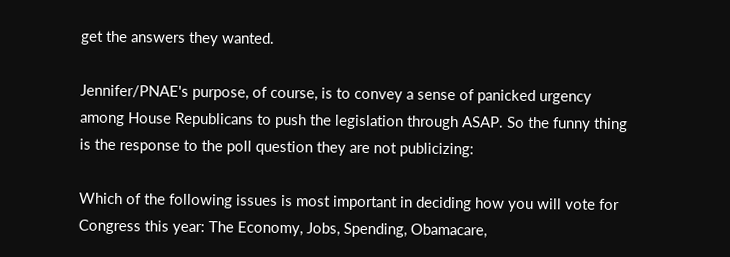get the answers they wanted.

Jennifer/PNAE's purpose, of course, is to convey a sense of panicked urgency among House Republicans to push the legislation through ASAP. So the funny thing is the response to the poll question they are not publicizing:

Which of the following issues is most important in deciding how you will vote for Congress this year: The Economy, Jobs, Spending, Obamacare,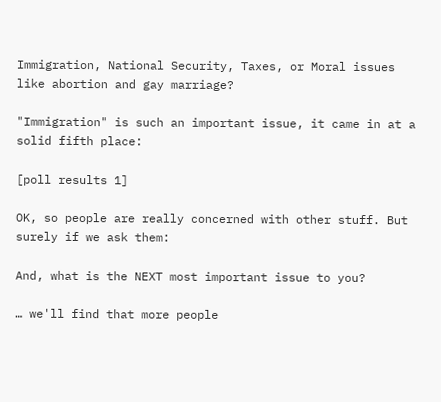Immigration, National Security, Taxes, or Moral issues like abortion and gay marriage?

"Immigration" is such an important issue, it came in at a solid fifth place:

[poll results 1]

OK, so people are really concerned with other stuff. But surely if we ask them:

And, what is the NEXT most important issue to you?

… we'll find that more people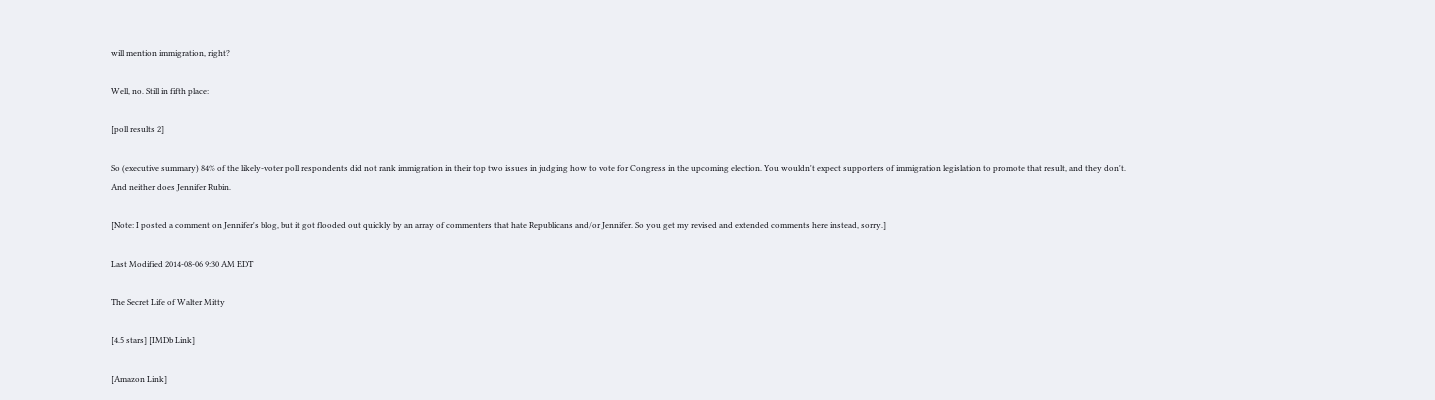will mention immigration, right?

Well, no. Still in fifth place:

[poll results 2]

So (executive summary) 84% of the likely-voter poll respondents did not rank immigration in their top two issues in judging how to vote for Congress in the upcoming election. You wouldn't expect supporters of immigration legislation to promote that result, and they don't. And neither does Jennifer Rubin.

[Note: I posted a comment on Jennifer's blog, but it got flooded out quickly by an array of commenters that hate Republicans and/or Jennifer. So you get my revised and extended comments here instead, sorry.]

Last Modified 2014-08-06 9:30 AM EDT

The Secret Life of Walter Mitty

[4.5 stars] [IMDb Link]

[Amazon Link]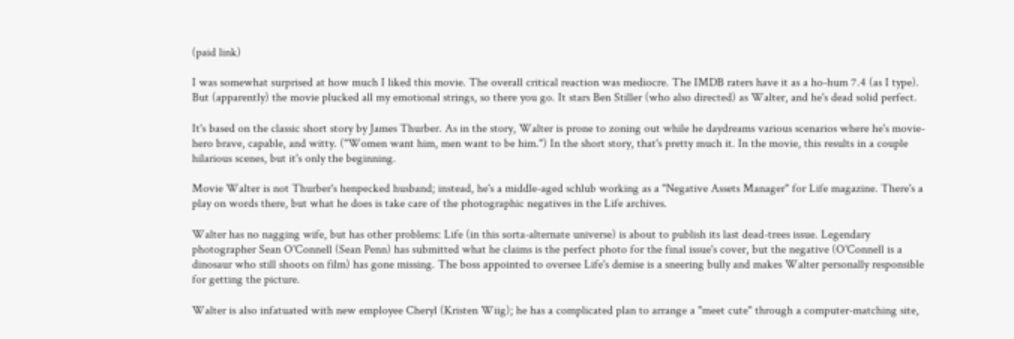(paid link)

I was somewhat surprised at how much I liked this movie. The overall critical reaction was mediocre. The IMDB raters have it as a ho-hum 7.4 (as I type). But (apparently) the movie plucked all my emotional strings, so there you go. It stars Ben Stiller (who also directed) as Walter, and he's dead solid perfect.

It's based on the classic short story by James Thurber. As in the story, Walter is prone to zoning out while he daydreams various scenarios where he's movie-hero brave, capable, and witty. ("Women want him, men want to be him.") In the short story, that's pretty much it. In the movie, this results in a couple hilarious scenes, but it's only the beginning.

Movie Walter is not Thurber's henpecked husband; instead, he's a middle-aged schlub working as a "Negative Assets Manager" for Life magazine. There's a play on words there, but what he does is take care of the photographic negatives in the Life archives.

Walter has no nagging wife, but has other problems: Life (in this sorta-alternate universe) is about to publish its last dead-trees issue. Legendary photographer Sean O'Connell (Sean Penn) has submitted what he claims is the perfect photo for the final issue's cover, but the negative (O'Connell is a dinosaur who still shoots on film) has gone missing. The boss appointed to oversee Life's demise is a sneering bully and makes Walter personally responsible for getting the picture.

Walter is also infatuated with new employee Cheryl (Kristen Wiig); he has a complicated plan to arrange a "meet cute" through a computer-matching site,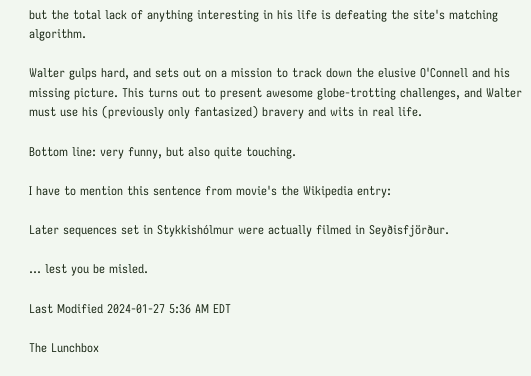but the total lack of anything interesting in his life is defeating the site's matching algorithm.

Walter gulps hard, and sets out on a mission to track down the elusive O'Connell and his missing picture. This turns out to present awesome globe-trotting challenges, and Walter must use his (previously only fantasized) bravery and wits in real life.

Bottom line: very funny, but also quite touching.

I have to mention this sentence from movie's the Wikipedia entry:

Later sequences set in Stykkishólmur were actually filmed in Seyðisfjörður.

… lest you be misled.

Last Modified 2024-01-27 5:36 AM EDT

The Lunchbox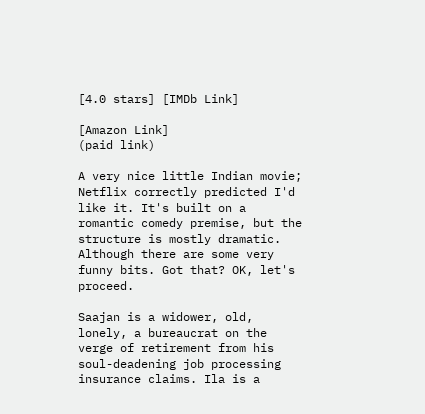[4.0 stars] [IMDb Link]

[Amazon Link]
(paid link)

A very nice little Indian movie; Netflix correctly predicted I'd like it. It's built on a romantic comedy premise, but the structure is mostly dramatic. Although there are some very funny bits. Got that? OK, let's proceed.

Saajan is a widower, old, lonely, a bureaucrat on the verge of retirement from his soul-deadening job processing insurance claims. Ila is a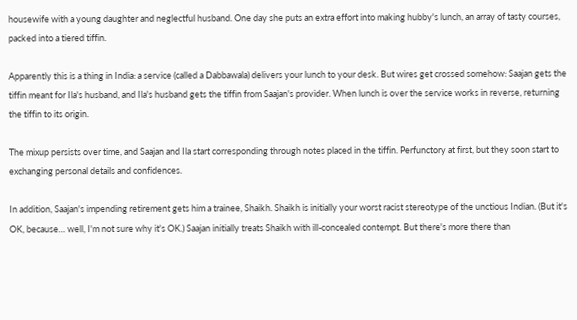housewife with a young daughter and neglectful husband. One day she puts an extra effort into making hubby's lunch, an array of tasty courses, packed into a tiered tiffin.

Apparently this is a thing in India: a service (called a Dabbawala) delivers your lunch to your desk. But wires get crossed somehow: Saajan gets the tiffin meant for Ila's husband, and Ila's husband gets the tiffin from Saajan's provider. When lunch is over the service works in reverse, returning the tiffin to its origin.

The mixup persists over time, and Saajan and Ila start corresponding through notes placed in the tiffin. Perfunctory at first, but they soon start to exchanging personal details and confidences.

In addition, Saajan's impending retirement gets him a trainee, Shaikh. Shaikh is initially your worst racist stereotype of the unctious Indian. (But it's OK, because… well, I'm not sure why it's OK.) Saajan initially treats Shaikh with ill-concealed contempt. But there's more there than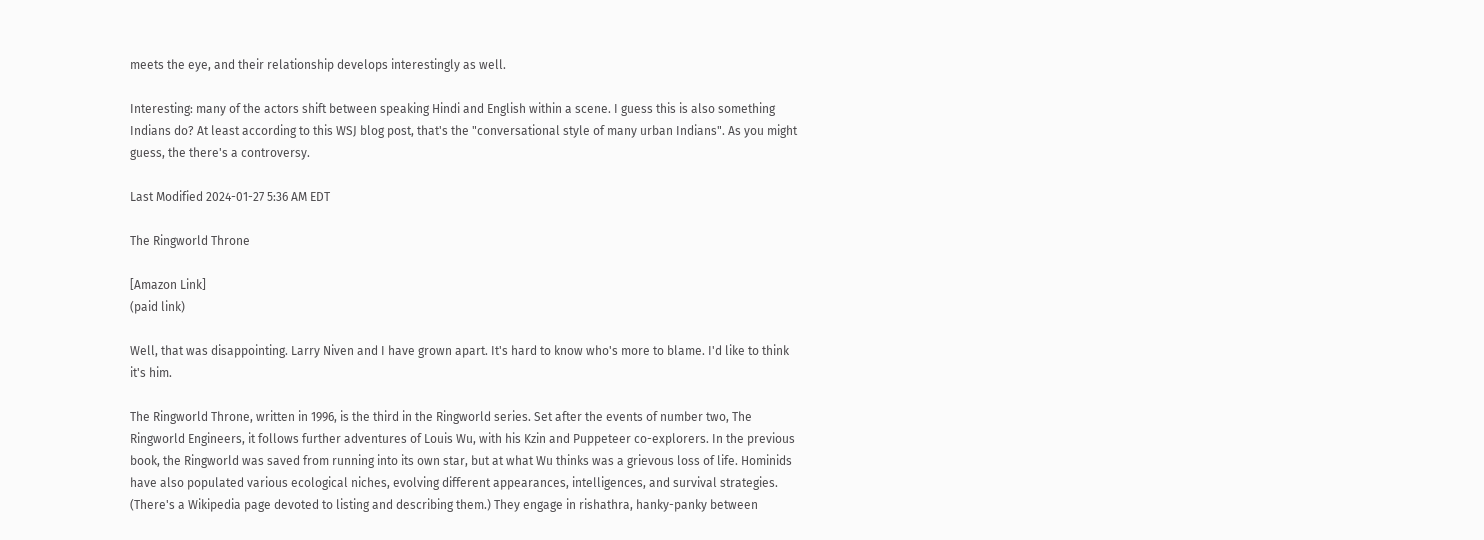meets the eye, and their relationship develops interestingly as well.

Interesting: many of the actors shift between speaking Hindi and English within a scene. I guess this is also something Indians do? At least according to this WSJ blog post, that's the "conversational style of many urban Indians". As you might guess, the there's a controversy.

Last Modified 2024-01-27 5:36 AM EDT

The Ringworld Throne

[Amazon Link]
(paid link)

Well, that was disappointing. Larry Niven and I have grown apart. It's hard to know who's more to blame. I'd like to think it's him.

The Ringworld Throne, written in 1996, is the third in the Ringworld series. Set after the events of number two, The Ringworld Engineers, it follows further adventures of Louis Wu, with his Kzin and Puppeteer co-explorers. In the previous book, the Ringworld was saved from running into its own star, but at what Wu thinks was a grievous loss of life. Hominids have also populated various ecological niches, evolving different appearances, intelligences, and survival strategies. (There's a Wikipedia page devoted to listing and describing them.) They engage in rishathra, hanky-panky between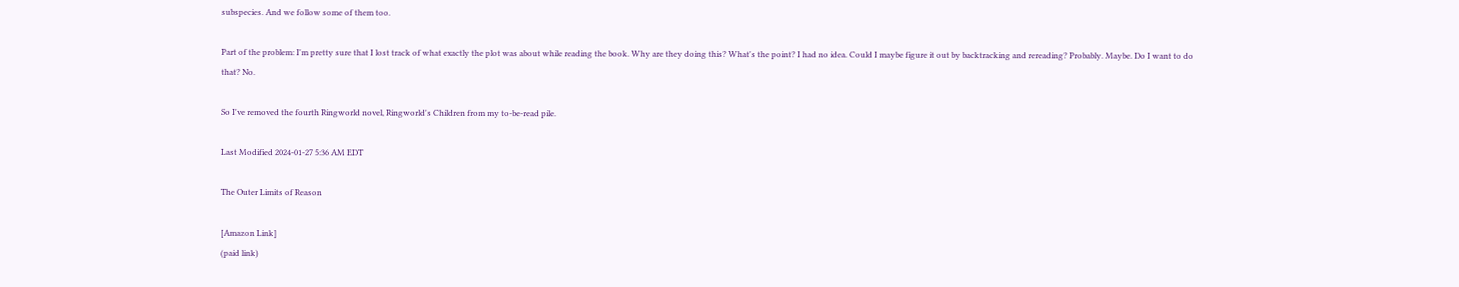subspecies. And we follow some of them too.

Part of the problem: I'm pretty sure that I lost track of what exactly the plot was about while reading the book. Why are they doing this? What's the point? I had no idea. Could I maybe figure it out by backtracking and rereading? Probably. Maybe. Do I want to do that? No.

So I've removed the fourth Ringworld novel, Ringworld's Children from my to-be-read pile.

Last Modified 2024-01-27 5:36 AM EDT

The Outer Limits of Reason

[Amazon Link]
(paid link)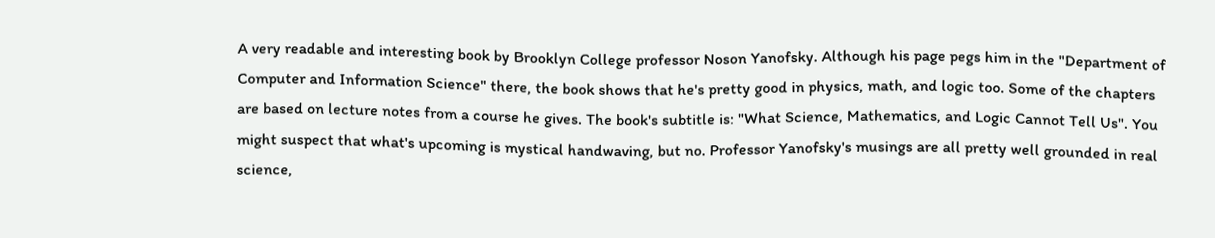A very readable and interesting book by Brooklyn College professor Noson Yanofsky. Although his page pegs him in the "Department of Computer and Information Science" there, the book shows that he's pretty good in physics, math, and logic too. Some of the chapters are based on lecture notes from a course he gives. The book's subtitle is: "What Science, Mathematics, and Logic Cannot Tell Us". You might suspect that what's upcoming is mystical handwaving, but no. Professor Yanofsky's musings are all pretty well grounded in real science,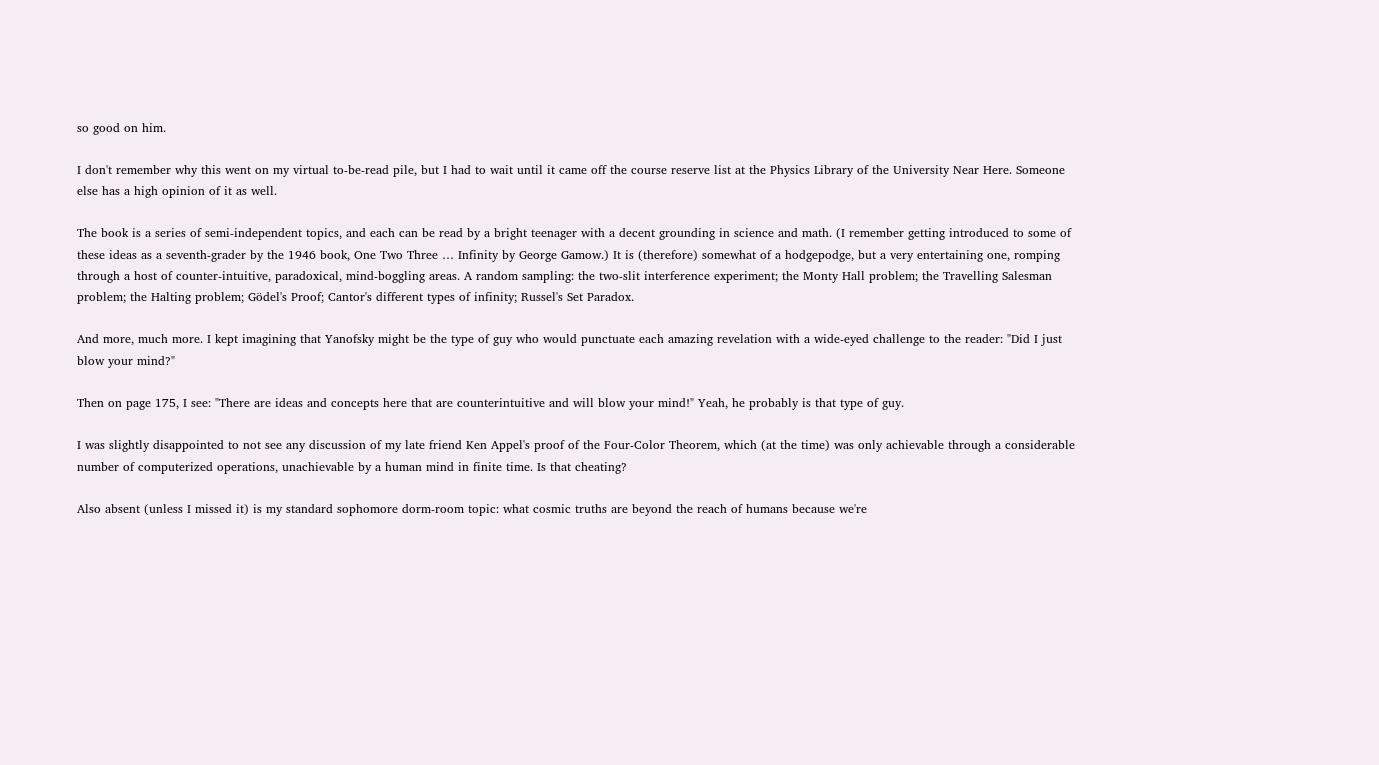so good on him.

I don't remember why this went on my virtual to-be-read pile, but I had to wait until it came off the course reserve list at the Physics Library of the University Near Here. Someone else has a high opinion of it as well.

The book is a series of semi-independent topics, and each can be read by a bright teenager with a decent grounding in science and math. (I remember getting introduced to some of these ideas as a seventh-grader by the 1946 book, One Two Three … Infinity by George Gamow.) It is (therefore) somewhat of a hodgepodge, but a very entertaining one, romping through a host of counter-intuitive, paradoxical, mind-boggling areas. A random sampling: the two-slit interference experiment; the Monty Hall problem; the Travelling Salesman problem; the Halting problem; Gödel's Proof; Cantor's different types of infinity; Russel's Set Paradox.

And more, much more. I kept imagining that Yanofsky might be the type of guy who would punctuate each amazing revelation with a wide-eyed challenge to the reader: "Did I just blow your mind?"

Then on page 175, I see: "There are ideas and concepts here that are counterintuitive and will blow your mind!" Yeah, he probably is that type of guy.

I was slightly disappointed to not see any discussion of my late friend Ken Appel's proof of the Four-Color Theorem, which (at the time) was only achievable through a considerable number of computerized operations, unachievable by a human mind in finite time. Is that cheating?

Also absent (unless I missed it) is my standard sophomore dorm-room topic: what cosmic truths are beyond the reach of humans because we're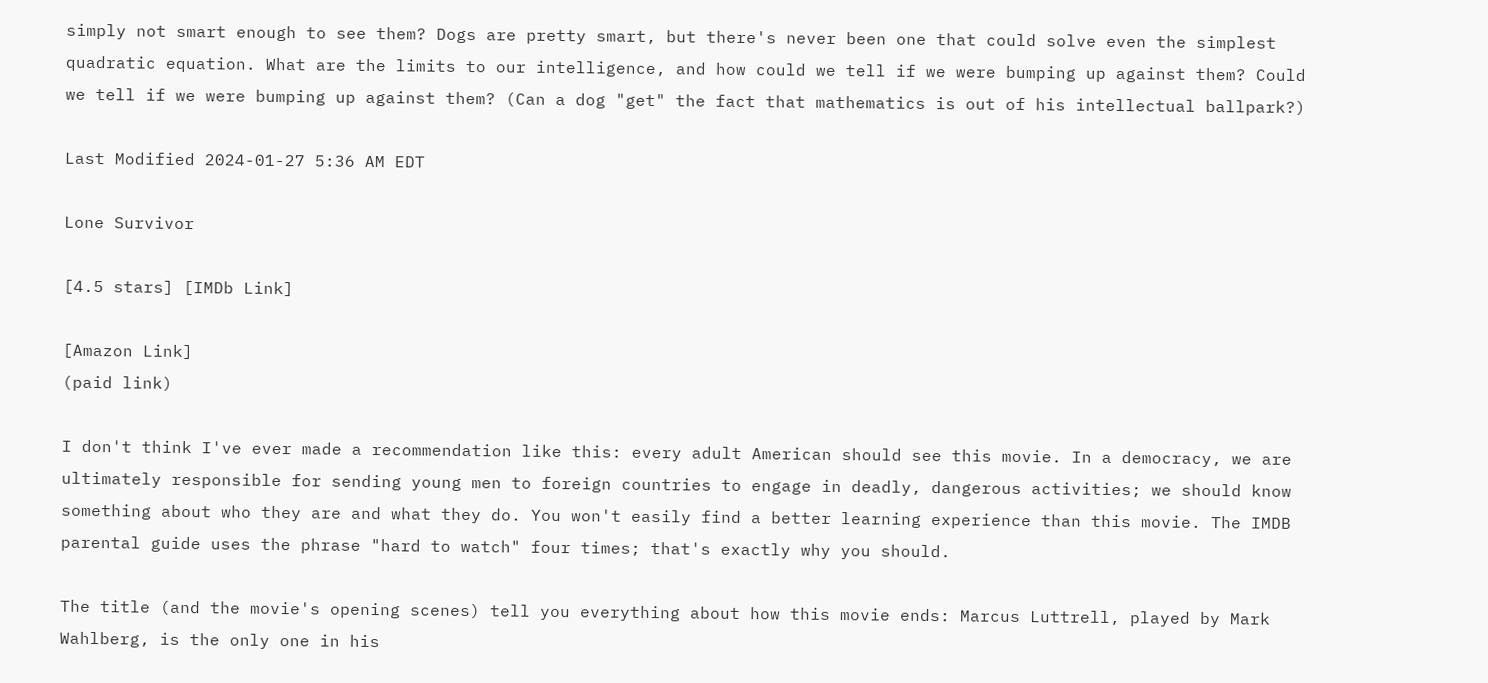simply not smart enough to see them? Dogs are pretty smart, but there's never been one that could solve even the simplest quadratic equation. What are the limits to our intelligence, and how could we tell if we were bumping up against them? Could we tell if we were bumping up against them? (Can a dog "get" the fact that mathematics is out of his intellectual ballpark?)

Last Modified 2024-01-27 5:36 AM EDT

Lone Survivor

[4.5 stars] [IMDb Link]

[Amazon Link]
(paid link)

I don't think I've ever made a recommendation like this: every adult American should see this movie. In a democracy, we are ultimately responsible for sending young men to foreign countries to engage in deadly, dangerous activities; we should know something about who they are and what they do. You won't easily find a better learning experience than this movie. The IMDB parental guide uses the phrase "hard to watch" four times; that's exactly why you should.

The title (and the movie's opening scenes) tell you everything about how this movie ends: Marcus Luttrell, played by Mark Wahlberg, is the only one in his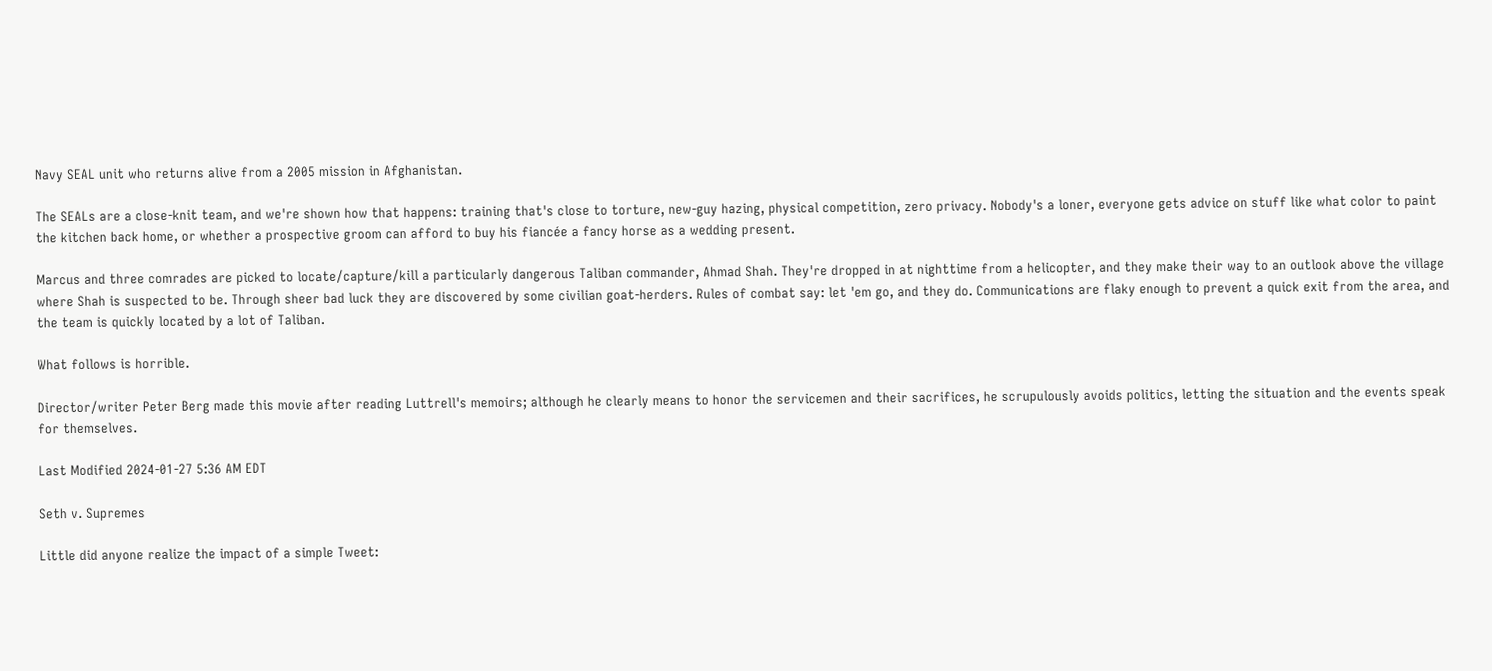Navy SEAL unit who returns alive from a 2005 mission in Afghanistan.

The SEALs are a close-knit team, and we're shown how that happens: training that's close to torture, new-guy hazing, physical competition, zero privacy. Nobody's a loner, everyone gets advice on stuff like what color to paint the kitchen back home, or whether a prospective groom can afford to buy his fiancée a fancy horse as a wedding present.

Marcus and three comrades are picked to locate/capture/kill a particularly dangerous Taliban commander, Ahmad Shah. They're dropped in at nighttime from a helicopter, and they make their way to an outlook above the village where Shah is suspected to be. Through sheer bad luck they are discovered by some civilian goat-herders. Rules of combat say: let 'em go, and they do. Communications are flaky enough to prevent a quick exit from the area, and the team is quickly located by a lot of Taliban.

What follows is horrible.

Director/writer Peter Berg made this movie after reading Luttrell's memoirs; although he clearly means to honor the servicemen and their sacrifices, he scrupulously avoids politics, letting the situation and the events speak for themselves.

Last Modified 2024-01-27 5:36 AM EDT

Seth v. Supremes

Little did anyone realize the impact of a simple Tweet: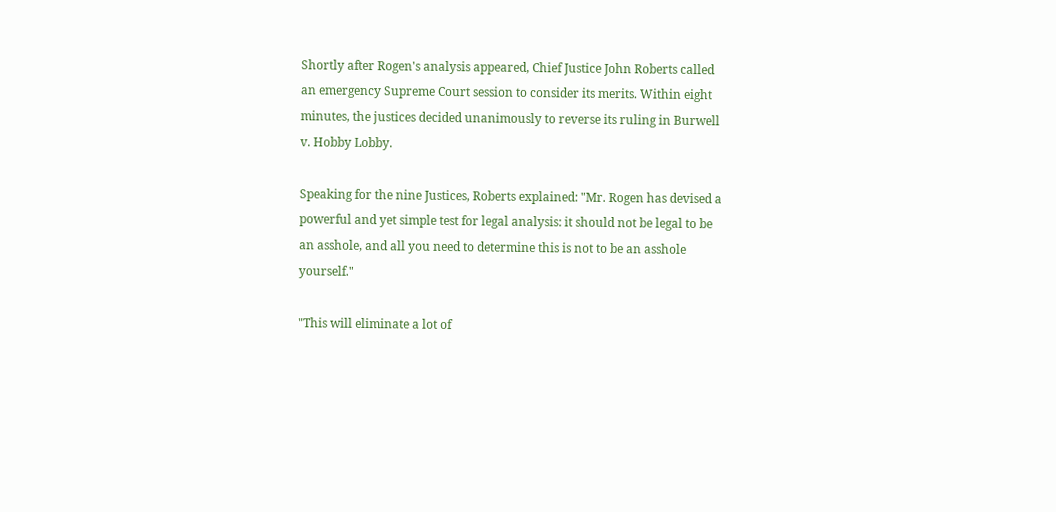Shortly after Rogen's analysis appeared, Chief Justice John Roberts called an emergency Supreme Court session to consider its merits. Within eight minutes, the justices decided unanimously to reverse its ruling in Burwell v. Hobby Lobby.

Speaking for the nine Justices, Roberts explained: "Mr. Rogen has devised a powerful and yet simple test for legal analysis: it should not be legal to be an asshole, and all you need to determine this is not to be an asshole yourself."

"This will eliminate a lot of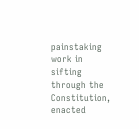painstaking work in sifting through the Constitution, enacted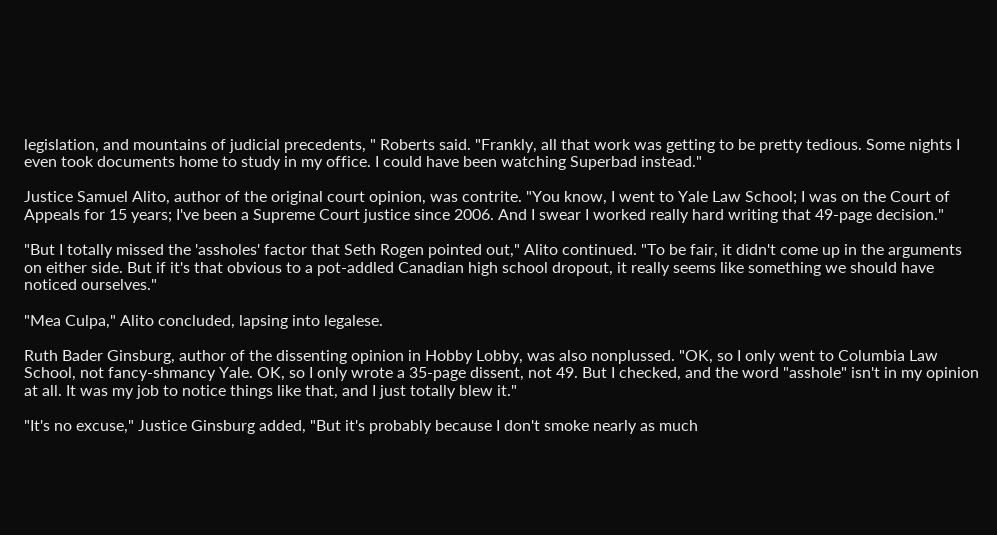legislation, and mountains of judicial precedents, " Roberts said. "Frankly, all that work was getting to be pretty tedious. Some nights I even took documents home to study in my office. I could have been watching Superbad instead."

Justice Samuel Alito, author of the original court opinion, was contrite. "You know, I went to Yale Law School; I was on the Court of Appeals for 15 years; I've been a Supreme Court justice since 2006. And I swear I worked really hard writing that 49-page decision."

"But I totally missed the 'assholes' factor that Seth Rogen pointed out," Alito continued. "To be fair, it didn't come up in the arguments on either side. But if it's that obvious to a pot-addled Canadian high school dropout, it really seems like something we should have noticed ourselves."

"Mea Culpa," Alito concluded, lapsing into legalese.

Ruth Bader Ginsburg, author of the dissenting opinion in Hobby Lobby, was also nonplussed. "OK, so I only went to Columbia Law School, not fancy-shmancy Yale. OK, so I only wrote a 35-page dissent, not 49. But I checked, and the word "asshole" isn't in my opinion at all. It was my job to notice things like that, and I just totally blew it."

"It's no excuse," Justice Ginsburg added, "But it's probably because I don't smoke nearly as much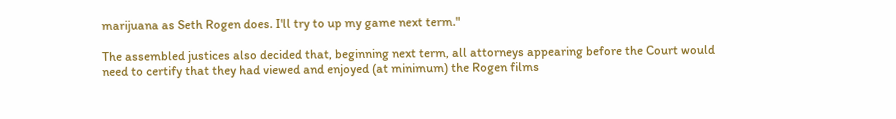marijuana as Seth Rogen does. I'll try to up my game next term."

The assembled justices also decided that, beginning next term, all attorneys appearing before the Court would need to certify that they had viewed and enjoyed (at minimum) the Rogen films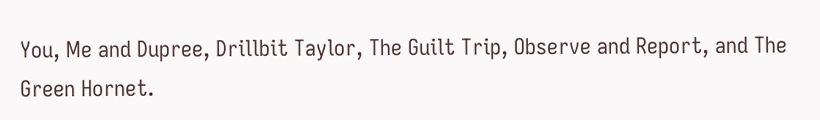You, Me and Dupree, Drillbit Taylor, The Guilt Trip, Observe and Report, and The Green Hornet.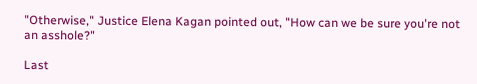"Otherwise," Justice Elena Kagan pointed out, "How can we be sure you're not an asshole?"

Last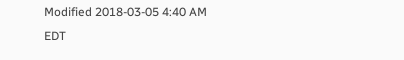Modified 2018-03-05 4:40 AM EDT